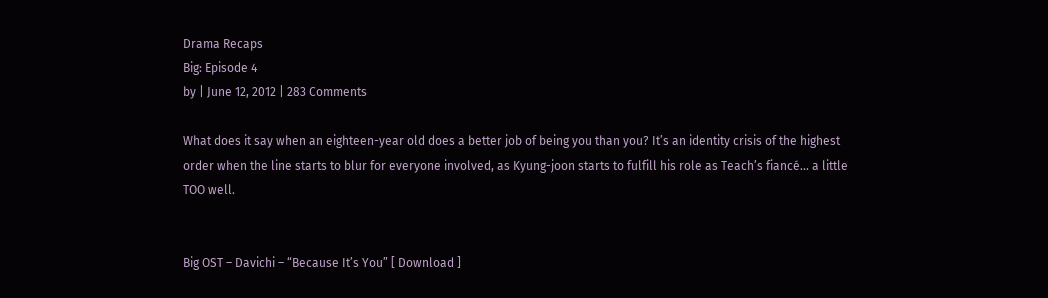Drama Recaps
Big: Episode 4
by | June 12, 2012 | 283 Comments

What does it say when an eighteen-year old does a better job of being you than you? It’s an identity crisis of the highest order when the line starts to blur for everyone involved, as Kyung-joon starts to fulfill his role as Teach’s fiancé… a little TOO well.


Big OST – Davichi – “Because It’s You” [ Download ]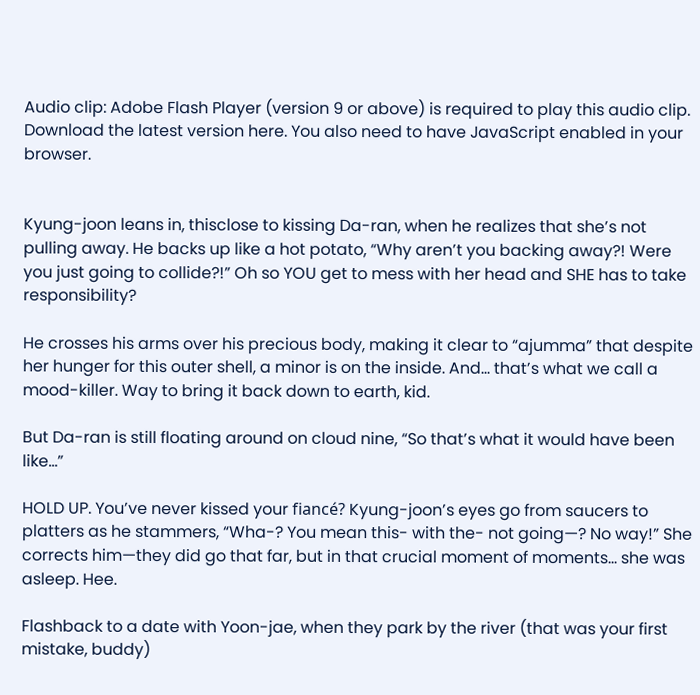Audio clip: Adobe Flash Player (version 9 or above) is required to play this audio clip. Download the latest version here. You also need to have JavaScript enabled in your browser.


Kyung-joon leans in, thisclose to kissing Da-ran, when he realizes that she’s not pulling away. He backs up like a hot potato, “Why aren’t you backing away?! Were you just going to collide?!” Oh so YOU get to mess with her head and SHE has to take responsibility?

He crosses his arms over his precious body, making it clear to “ajumma” that despite her hunger for this outer shell, a minor is on the inside. And… that’s what we call a mood-killer. Way to bring it back down to earth, kid.

But Da-ran is still floating around on cloud nine, “So that’s what it would have been like…”

HOLD UP. You’ve never kissed your fiancé? Kyung-joon’s eyes go from saucers to platters as he stammers, “Wha-? You mean this- with the- not going—? No way!” She corrects him—they did go that far, but in that crucial moment of moments… she was asleep. Hee.

Flashback to a date with Yoon-jae, when they park by the river (that was your first mistake, buddy)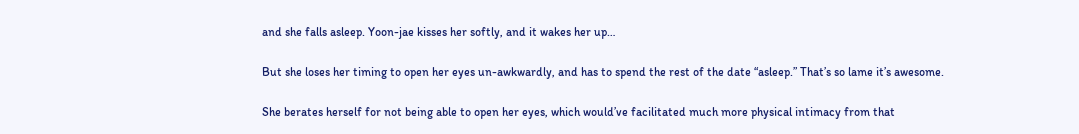and she falls asleep. Yoon-jae kisses her softly, and it wakes her up…

But she loses her timing to open her eyes un-awkwardly, and has to spend the rest of the date “asleep.” That’s so lame it’s awesome.

She berates herself for not being able to open her eyes, which would’ve facilitated much more physical intimacy from that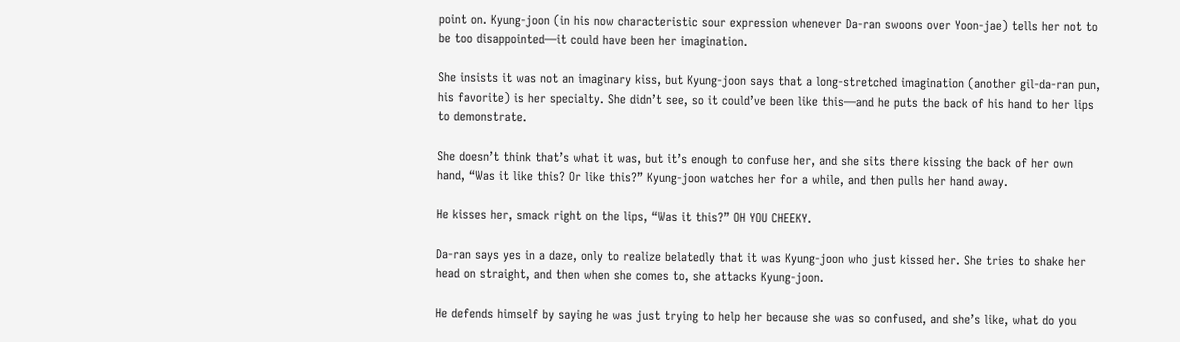point on. Kyung-joon (in his now characteristic sour expression whenever Da-ran swoons over Yoon-jae) tells her not to be too disappointed—it could have been her imagination.

She insists it was not an imaginary kiss, but Kyung-joon says that a long-stretched imagination (another gil-da-ran pun, his favorite) is her specialty. She didn’t see, so it could’ve been like this—and he puts the back of his hand to her lips to demonstrate.

She doesn’t think that’s what it was, but it’s enough to confuse her, and she sits there kissing the back of her own hand, “Was it like this? Or like this?” Kyung-joon watches her for a while, and then pulls her hand away.

He kisses her, smack right on the lips, “Was it this?” OH YOU CHEEKY.

Da-ran says yes in a daze, only to realize belatedly that it was Kyung-joon who just kissed her. She tries to shake her head on straight, and then when she comes to, she attacks Kyung-joon.

He defends himself by saying he was just trying to help her because she was so confused, and she’s like, what do you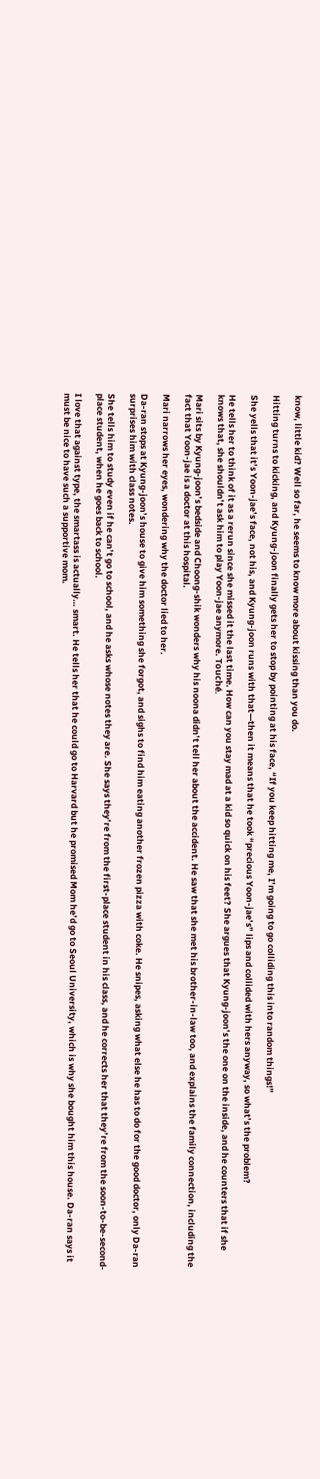know, little kid? Well so far, he seems to know more about kissing than you do.

Hitting turns to kicking, and Kyung-joon finally gets her to stop by pointing at his face, “If you keep hitting me, I’m going to go colliding this into random things!”

She yells that it’s Yoon-jae’s face, not his, and Kyung-joon runs with that—then it means that he took “precious Yoon-jae’s” lips and collided with hers anyway, so what’s the problem?

He tells her to think of it as a rerun since she missed it the last time. How can you stay mad at a kid so quick on his feet? She argues that Kyung-joon’s the one on the inside, and he counters that if she knows that, she shouldn’t ask him to play Yoon-jae anymore. Touché.

Mari sits by Kyung-joon’s bedside and Choong-shik wonders why his noona didn’t tell her about the accident. He saw that she met his brother-in-law too, and explains the family connection, including the fact that Yoon-jae is a doctor at this hospital.

Mari narrows her eyes, wondering why the doctor lied to her.

Da-ran stops at Kyung-joon’s house to give him something she forgot, and sighs to find him eating another frozen pizza with coke. He snipes, asking what else he has to do for the good doctor, only Da-ran surprises him with class notes.

She tells him to study even if he can’t go to school, and he asks whose notes they are. She says they’re from the first-place student in his class, and he corrects her that they’re from the soon-to-be-second-place student, when he goes back to school.

I love that against type, the smartass is actually… smart. He tells her that he could go to Harvard but he promised Mom he’d go to Seoul University, which is why she bought him this house. Da-ran says it must be nice to have such a supportive mom.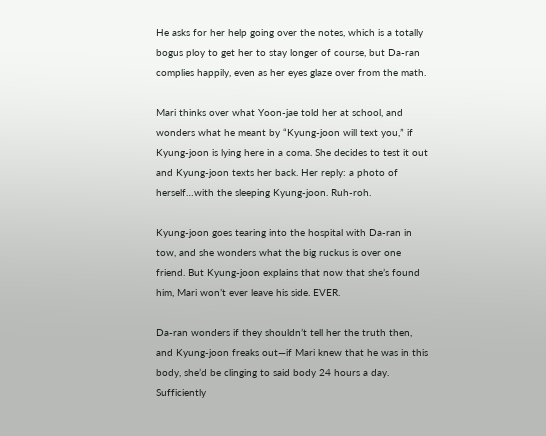He asks for her help going over the notes, which is a totally bogus ploy to get her to stay longer of course, but Da-ran complies happily, even as her eyes glaze over from the math.

Mari thinks over what Yoon-jae told her at school, and wonders what he meant by “Kyung-joon will text you,” if Kyung-joon is lying here in a coma. She decides to test it out and Kyung-joon texts her back. Her reply: a photo of herself…with the sleeping Kyung-joon. Ruh-roh.

Kyung-joon goes tearing into the hospital with Da-ran in tow, and she wonders what the big ruckus is over one friend. But Kyung-joon explains that now that she’s found him, Mari won’t ever leave his side. EVER.

Da-ran wonders if they shouldn’t tell her the truth then, and Kyung-joon freaks out—if Mari knew that he was in this body, she’d be clinging to said body 24 hours a day. Sufficiently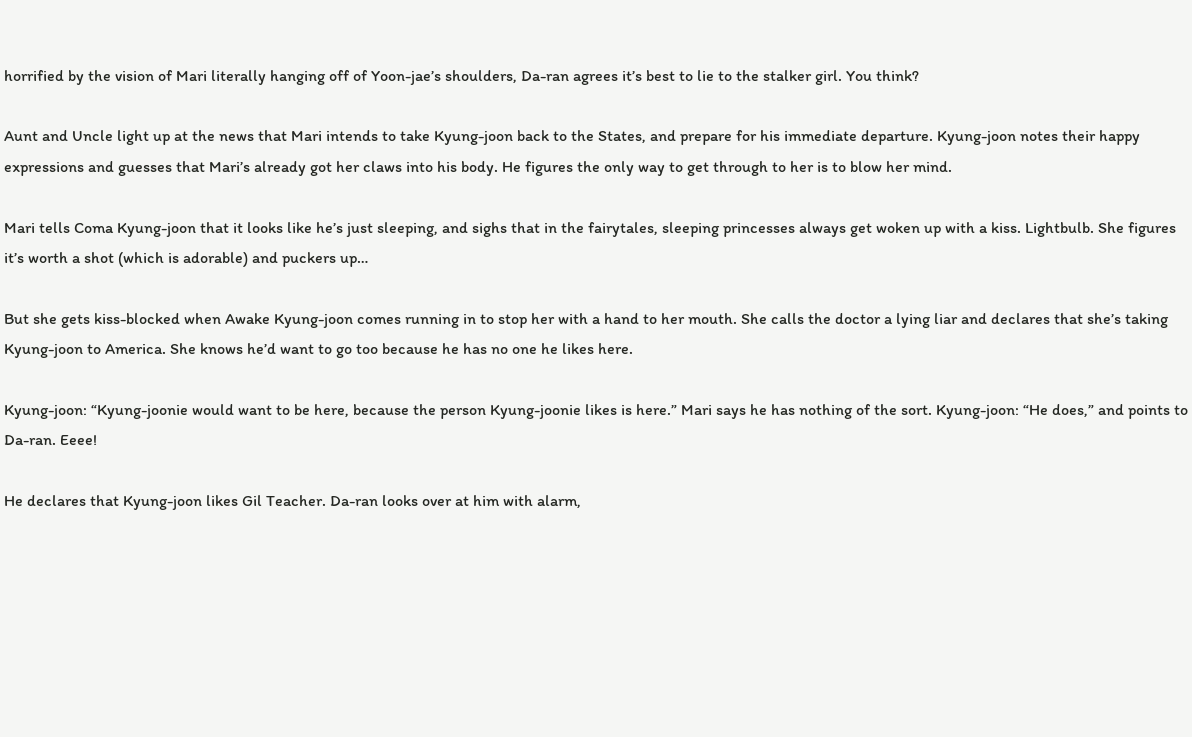horrified by the vision of Mari literally hanging off of Yoon-jae’s shoulders, Da-ran agrees it’s best to lie to the stalker girl. You think?

Aunt and Uncle light up at the news that Mari intends to take Kyung-joon back to the States, and prepare for his immediate departure. Kyung-joon notes their happy expressions and guesses that Mari’s already got her claws into his body. He figures the only way to get through to her is to blow her mind.

Mari tells Coma Kyung-joon that it looks like he’s just sleeping, and sighs that in the fairytales, sleeping princesses always get woken up with a kiss. Lightbulb. She figures it’s worth a shot (which is adorable) and puckers up…

But she gets kiss-blocked when Awake Kyung-joon comes running in to stop her with a hand to her mouth. She calls the doctor a lying liar and declares that she’s taking Kyung-joon to America. She knows he’d want to go too because he has no one he likes here.

Kyung-joon: “Kyung-joonie would want to be here, because the person Kyung-joonie likes is here.” Mari says he has nothing of the sort. Kyung-joon: “He does,” and points to Da-ran. Eeee!

He declares that Kyung-joon likes Gil Teacher. Da-ran looks over at him with alarm,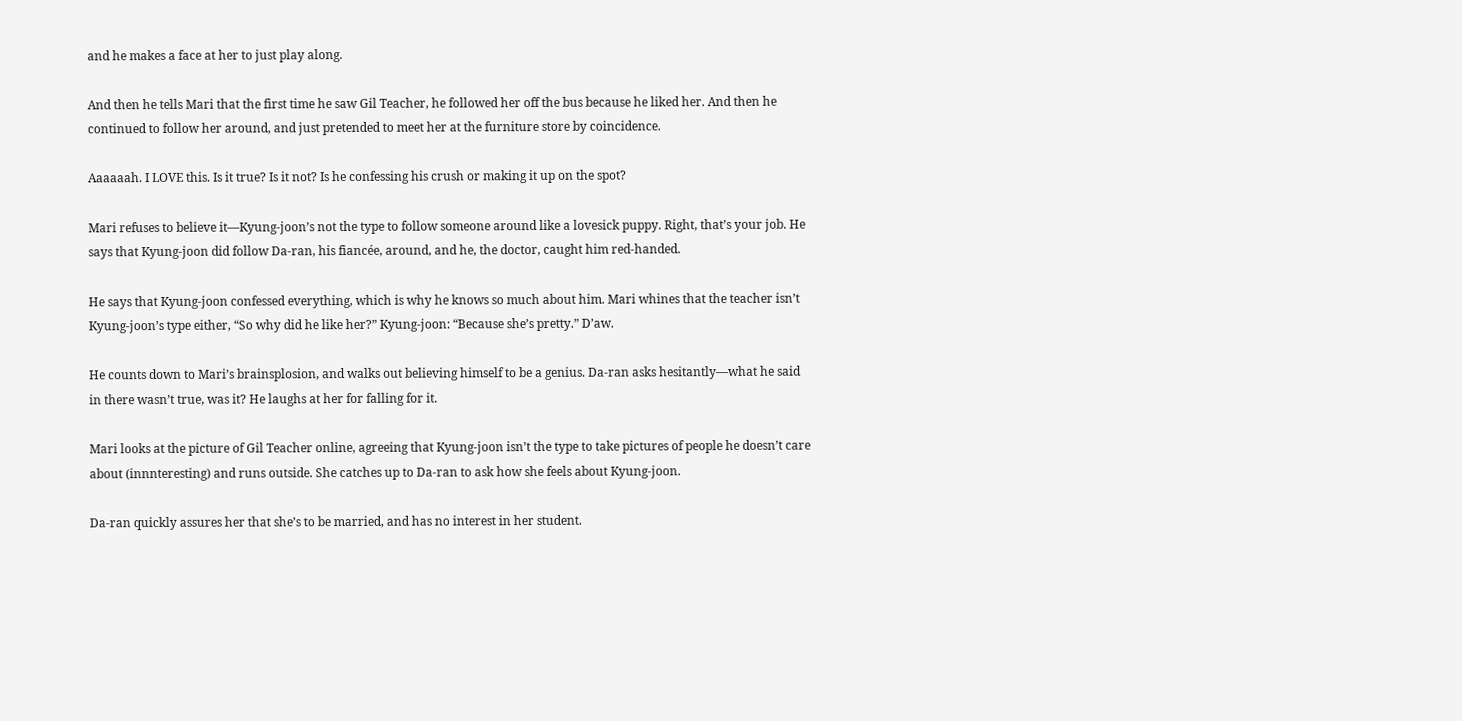and he makes a face at her to just play along.

And then he tells Mari that the first time he saw Gil Teacher, he followed her off the bus because he liked her. And then he continued to follow her around, and just pretended to meet her at the furniture store by coincidence.

Aaaaaah. I LOVE this. Is it true? Is it not? Is he confessing his crush or making it up on the spot?

Mari refuses to believe it—Kyung-joon’s not the type to follow someone around like a lovesick puppy. Right, that’s your job. He says that Kyung-joon did follow Da-ran, his fiancée, around, and he, the doctor, caught him red-handed.

He says that Kyung-joon confessed everything, which is why he knows so much about him. Mari whines that the teacher isn’t Kyung-joon’s type either, “So why did he like her?” Kyung-joon: “Because she’s pretty.” D’aw.

He counts down to Mari’s brainsplosion, and walks out believing himself to be a genius. Da-ran asks hesitantly—what he said in there wasn’t true, was it? He laughs at her for falling for it.

Mari looks at the picture of Gil Teacher online, agreeing that Kyung-joon isn’t the type to take pictures of people he doesn’t care about (innnteresting) and runs outside. She catches up to Da-ran to ask how she feels about Kyung-joon.

Da-ran quickly assures her that she’s to be married, and has no interest in her student.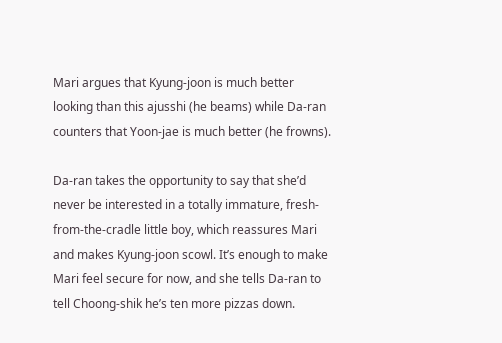Mari argues that Kyung-joon is much better looking than this ajusshi (he beams) while Da-ran counters that Yoon-jae is much better (he frowns).

Da-ran takes the opportunity to say that she’d never be interested in a totally immature, fresh-from-the-cradle little boy, which reassures Mari and makes Kyung-joon scowl. It’s enough to make Mari feel secure for now, and she tells Da-ran to tell Choong-shik he’s ten more pizzas down.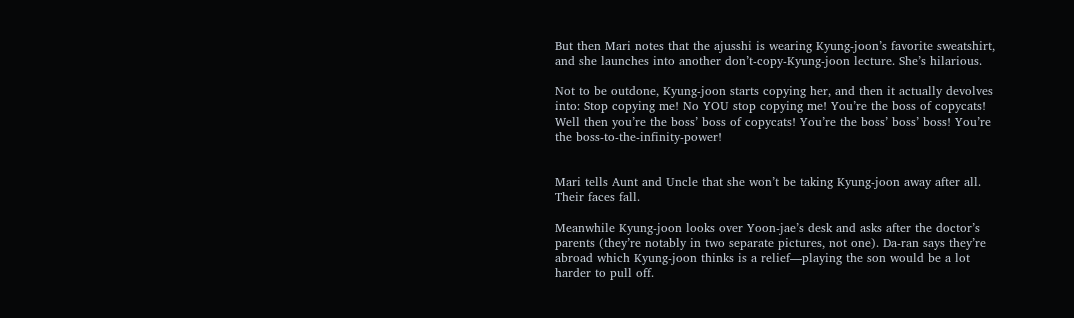But then Mari notes that the ajusshi is wearing Kyung-joon’s favorite sweatshirt, and she launches into another don’t-copy-Kyung-joon lecture. She’s hilarious.

Not to be outdone, Kyung-joon starts copying her, and then it actually devolves into: Stop copying me! No YOU stop copying me! You’re the boss of copycats! Well then you’re the boss’ boss of copycats! You’re the boss’ boss’ boss! You’re the boss-to-the-infinity-power!


Mari tells Aunt and Uncle that she won’t be taking Kyung-joon away after all. Their faces fall.

Meanwhile Kyung-joon looks over Yoon-jae’s desk and asks after the doctor’s parents (they’re notably in two separate pictures, not one). Da-ran says they’re abroad which Kyung-joon thinks is a relief—playing the son would be a lot harder to pull off.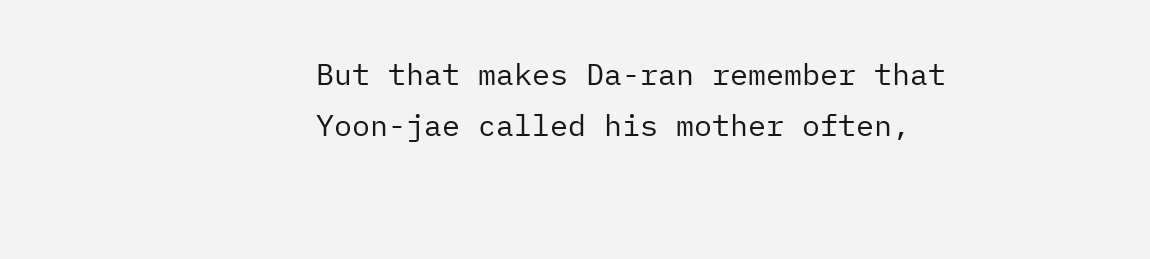But that makes Da-ran remember that Yoon-jae called his mother often,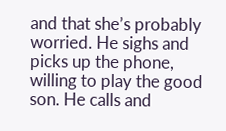and that she’s probably worried. He sighs and picks up the phone, willing to play the good son. He calls and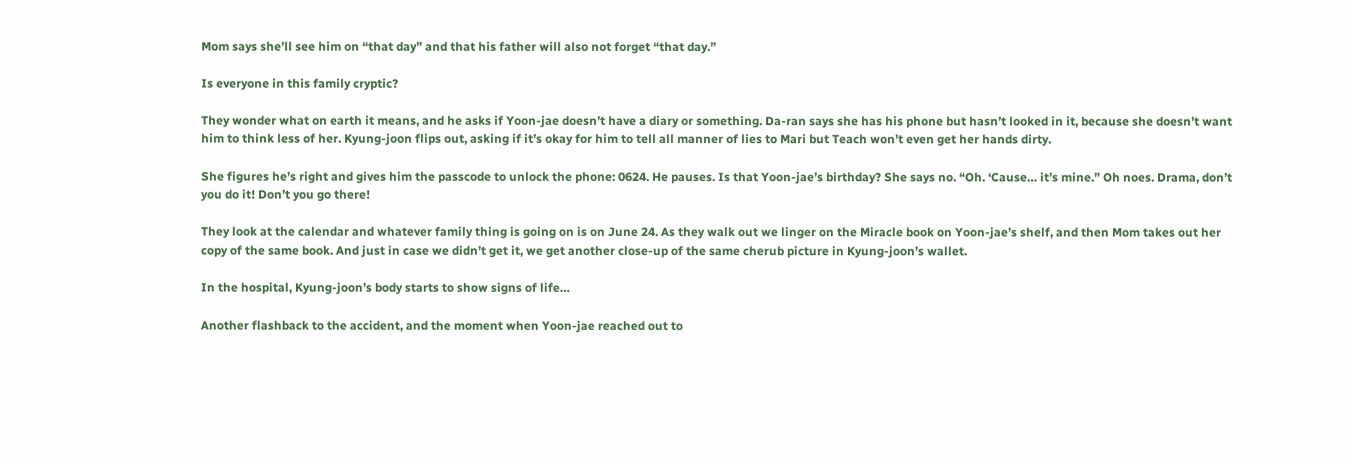Mom says she’ll see him on “that day” and that his father will also not forget “that day.”

Is everyone in this family cryptic?

They wonder what on earth it means, and he asks if Yoon-jae doesn’t have a diary or something. Da-ran says she has his phone but hasn’t looked in it, because she doesn’t want him to think less of her. Kyung-joon flips out, asking if it’s okay for him to tell all manner of lies to Mari but Teach won’t even get her hands dirty.

She figures he’s right and gives him the passcode to unlock the phone: 0624. He pauses. Is that Yoon-jae’s birthday? She says no. “Oh. ‘Cause… it’s mine.” Oh noes. Drama, don’t you do it! Don’t you go there!

They look at the calendar and whatever family thing is going on is on June 24. As they walk out we linger on the Miracle book on Yoon-jae’s shelf, and then Mom takes out her copy of the same book. And just in case we didn’t get it, we get another close-up of the same cherub picture in Kyung-joon’s wallet.

In the hospital, Kyung-joon’s body starts to show signs of life…

Another flashback to the accident, and the moment when Yoon-jae reached out to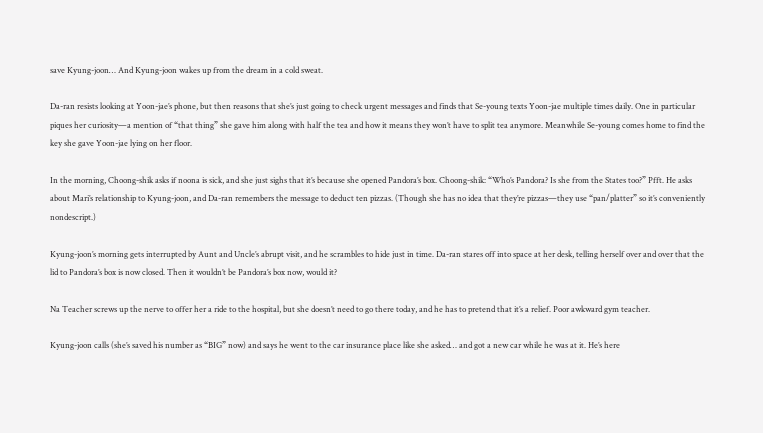save Kyung-joon… And Kyung-joon wakes up from the dream in a cold sweat.

Da-ran resists looking at Yoon-jae’s phone, but then reasons that she’s just going to check urgent messages and finds that Se-young texts Yoon-jae multiple times daily. One in particular piques her curiosity—a mention of “that thing” she gave him along with half the tea and how it means they won’t have to split tea anymore. Meanwhile Se-young comes home to find the key she gave Yoon-jae lying on her floor.

In the morning, Choong-shik asks if noona is sick, and she just sighs that it’s because she opened Pandora’s box. Choong-shik: “Who’s Pandora? Is she from the States too?” Pfft. He asks about Mari’s relationship to Kyung-joon, and Da-ran remembers the message to deduct ten pizzas. (Though she has no idea that they’re pizzas—they use “pan/platter” so it’s conveniently nondescript.)

Kyung-joon’s morning gets interrupted by Aunt and Uncle’s abrupt visit, and he scrambles to hide just in time. Da-ran stares off into space at her desk, telling herself over and over that the lid to Pandora’s box is now closed. Then it wouldn’t be Pandora’s box now, would it?

Na Teacher screws up the nerve to offer her a ride to the hospital, but she doesn’t need to go there today, and he has to pretend that it’s a relief. Poor awkward gym teacher.

Kyung-joon calls (she’s saved his number as “BIG” now) and says he went to the car insurance place like she asked… and got a new car while he was at it. He’s here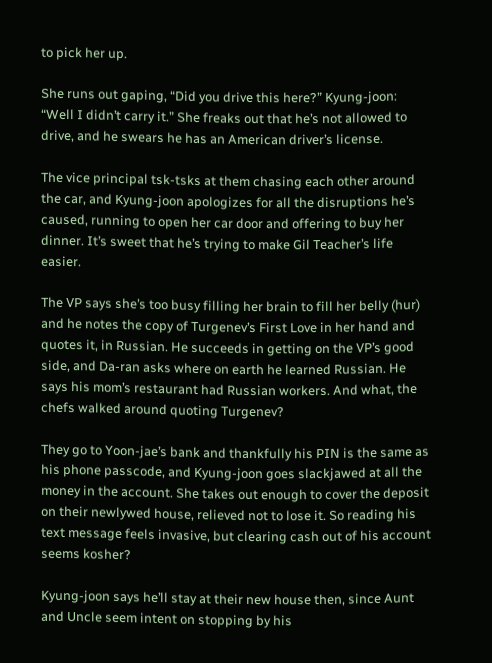to pick her up.

She runs out gaping, “Did you drive this here?” Kyung-joon: “Well I didn’t carry it.” She freaks out that he’s not allowed to drive, and he swears he has an American driver’s license.

The vice principal tsk-tsks at them chasing each other around the car, and Kyung-joon apologizes for all the disruptions he’s caused, running to open her car door and offering to buy her dinner. It’s sweet that he’s trying to make Gil Teacher’s life easier.

The VP says she’s too busy filling her brain to fill her belly (hur) and he notes the copy of Turgenev’s First Love in her hand and quotes it, in Russian. He succeeds in getting on the VP’s good side, and Da-ran asks where on earth he learned Russian. He says his mom’s restaurant had Russian workers. And what, the chefs walked around quoting Turgenev?

They go to Yoon-jae’s bank and thankfully his PIN is the same as his phone passcode, and Kyung-joon goes slackjawed at all the money in the account. She takes out enough to cover the deposit on their newlywed house, relieved not to lose it. So reading his text message feels invasive, but clearing cash out of his account seems kosher?

Kyung-joon says he’ll stay at their new house then, since Aunt and Uncle seem intent on stopping by his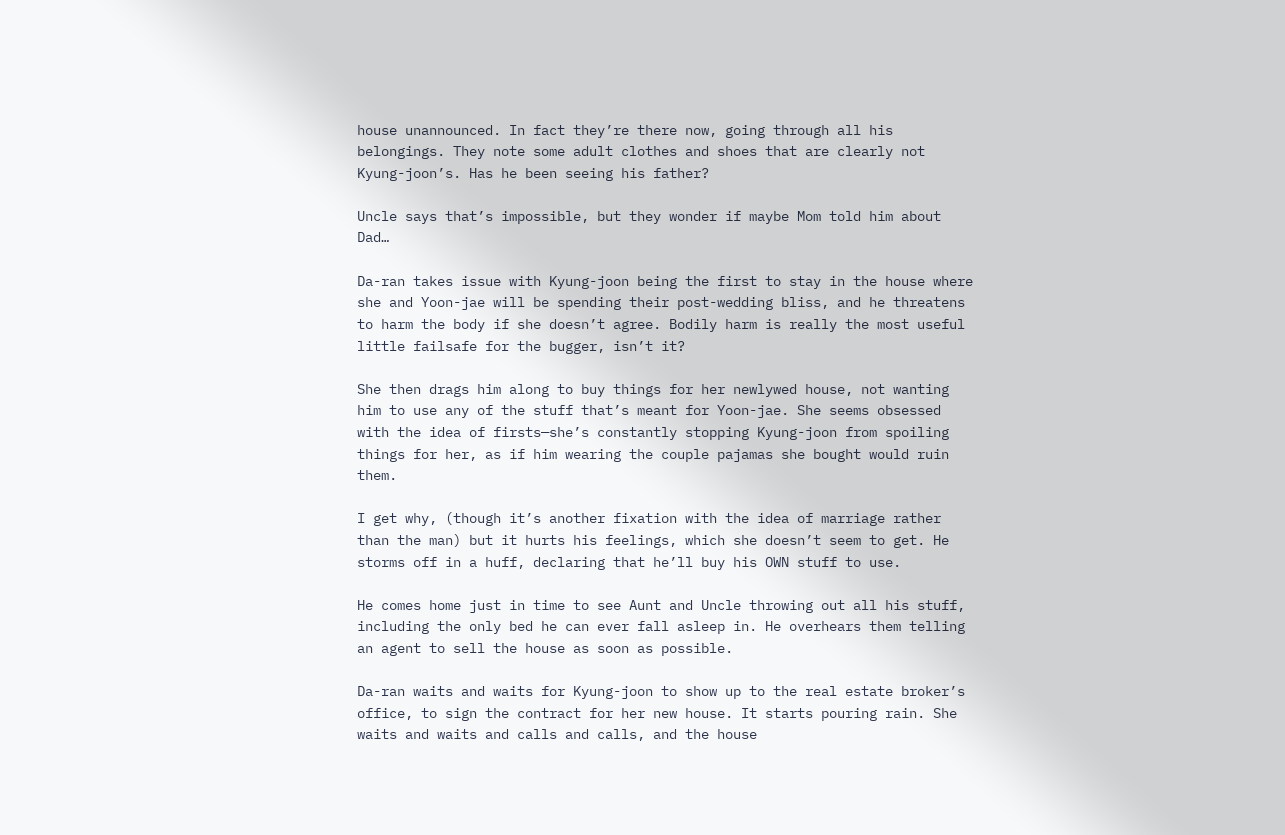house unannounced. In fact they’re there now, going through all his belongings. They note some adult clothes and shoes that are clearly not Kyung-joon’s. Has he been seeing his father?

Uncle says that’s impossible, but they wonder if maybe Mom told him about Dad…

Da-ran takes issue with Kyung-joon being the first to stay in the house where she and Yoon-jae will be spending their post-wedding bliss, and he threatens to harm the body if she doesn’t agree. Bodily harm is really the most useful little failsafe for the bugger, isn’t it?

She then drags him along to buy things for her newlywed house, not wanting him to use any of the stuff that’s meant for Yoon-jae. She seems obsessed with the idea of firsts—she’s constantly stopping Kyung-joon from spoiling things for her, as if him wearing the couple pajamas she bought would ruin them.

I get why, (though it’s another fixation with the idea of marriage rather than the man) but it hurts his feelings, which she doesn’t seem to get. He storms off in a huff, declaring that he’ll buy his OWN stuff to use.

He comes home just in time to see Aunt and Uncle throwing out all his stuff, including the only bed he can ever fall asleep in. He overhears them telling an agent to sell the house as soon as possible.

Da-ran waits and waits for Kyung-joon to show up to the real estate broker’s office, to sign the contract for her new house. It starts pouring rain. She waits and waits and calls and calls, and the house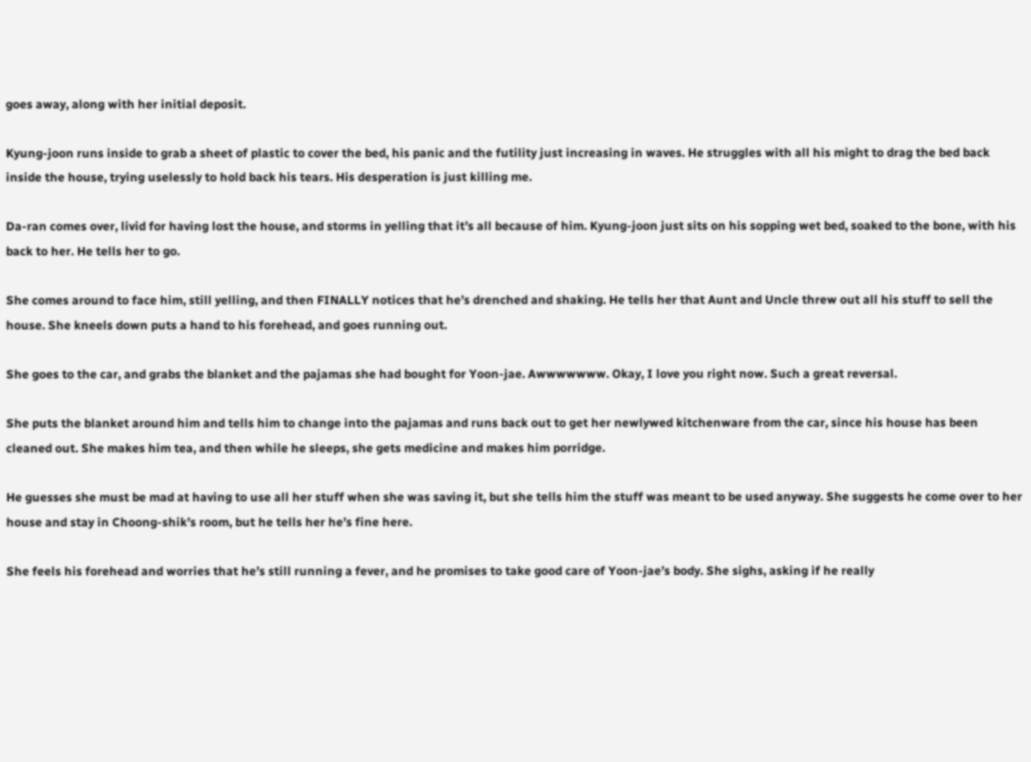goes away, along with her initial deposit.

Kyung-joon runs inside to grab a sheet of plastic to cover the bed, his panic and the futility just increasing in waves. He struggles with all his might to drag the bed back inside the house, trying uselessly to hold back his tears. His desperation is just killing me.

Da-ran comes over, livid for having lost the house, and storms in yelling that it’s all because of him. Kyung-joon just sits on his sopping wet bed, soaked to the bone, with his back to her. He tells her to go.

She comes around to face him, still yelling, and then FINALLY notices that he’s drenched and shaking. He tells her that Aunt and Uncle threw out all his stuff to sell the house. She kneels down puts a hand to his forehead, and goes running out.

She goes to the car, and grabs the blanket and the pajamas she had bought for Yoon-jae. Awwwwwww. Okay, I love you right now. Such a great reversal.

She puts the blanket around him and tells him to change into the pajamas and runs back out to get her newlywed kitchenware from the car, since his house has been cleaned out. She makes him tea, and then while he sleeps, she gets medicine and makes him porridge.

He guesses she must be mad at having to use all her stuff when she was saving it, but she tells him the stuff was meant to be used anyway. She suggests he come over to her house and stay in Choong-shik’s room, but he tells her he’s fine here.

She feels his forehead and worries that he’s still running a fever, and he promises to take good care of Yoon-jae’s body. She sighs, asking if he really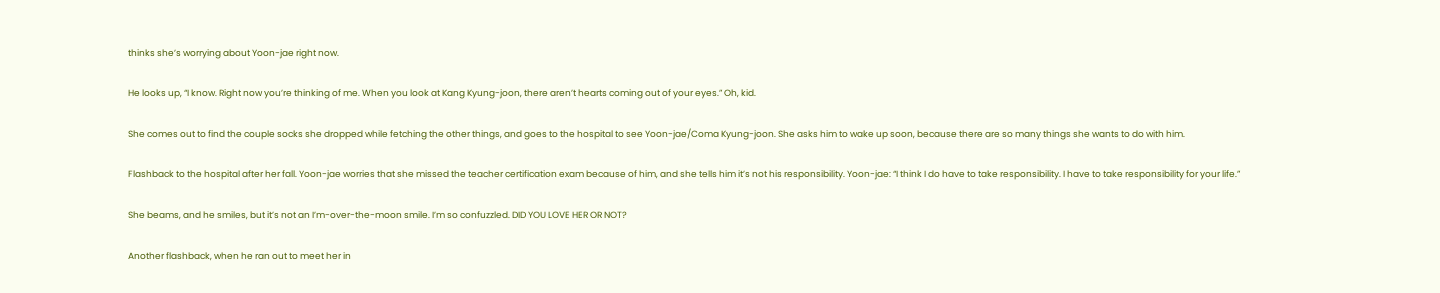thinks she’s worrying about Yoon-jae right now.

He looks up, “I know. Right now you’re thinking of me. When you look at Kang Kyung-joon, there aren’t hearts coming out of your eyes.” Oh, kid.

She comes out to find the couple socks she dropped while fetching the other things, and goes to the hospital to see Yoon-jae/Coma Kyung-joon. She asks him to wake up soon, because there are so many things she wants to do with him.

Flashback to the hospital after her fall. Yoon-jae worries that she missed the teacher certification exam because of him, and she tells him it’s not his responsibility. Yoon-jae: “I think I do have to take responsibility. I have to take responsibility for your life.”

She beams, and he smiles, but it’s not an I’m-over-the-moon smile. I’m so confuzzled. DID YOU LOVE HER OR NOT?

Another flashback, when he ran out to meet her in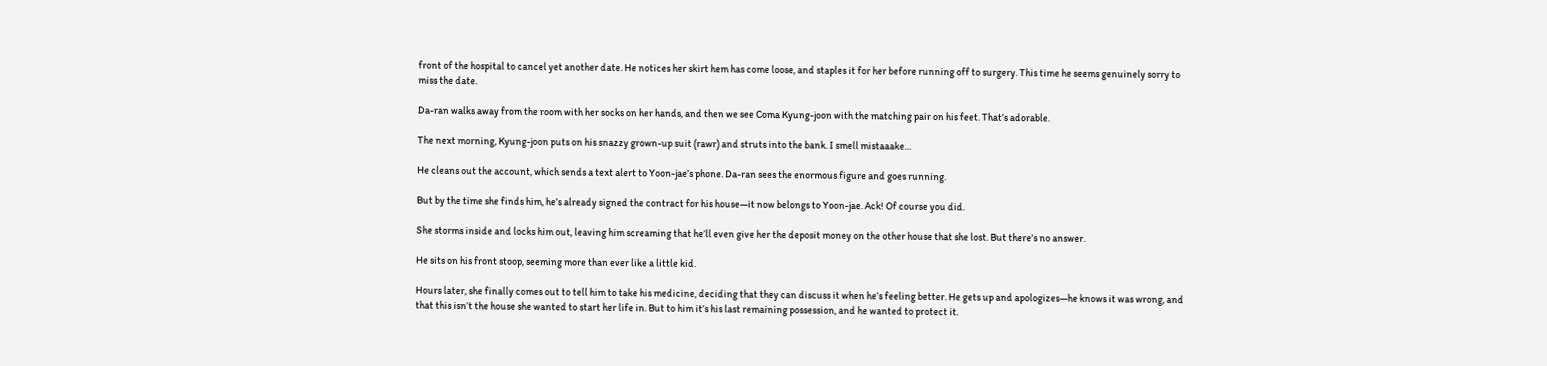front of the hospital to cancel yet another date. He notices her skirt hem has come loose, and staples it for her before running off to surgery. This time he seems genuinely sorry to miss the date.

Da-ran walks away from the room with her socks on her hands, and then we see Coma Kyung-joon with the matching pair on his feet. That’s adorable.

The next morning, Kyung-joon puts on his snazzy grown-up suit (rawr) and struts into the bank. I smell mistaaake…

He cleans out the account, which sends a text alert to Yoon-jae’s phone. Da-ran sees the enormous figure and goes running.

But by the time she finds him, he’s already signed the contract for his house—it now belongs to Yoon-jae. Ack! Of course you did.

She storms inside and locks him out, leaving him screaming that he’ll even give her the deposit money on the other house that she lost. But there’s no answer.

He sits on his front stoop, seeming more than ever like a little kid.

Hours later, she finally comes out to tell him to take his medicine, deciding that they can discuss it when he’s feeling better. He gets up and apologizes—he knows it was wrong, and that this isn’t the house she wanted to start her life in. But to him it’s his last remaining possession, and he wanted to protect it.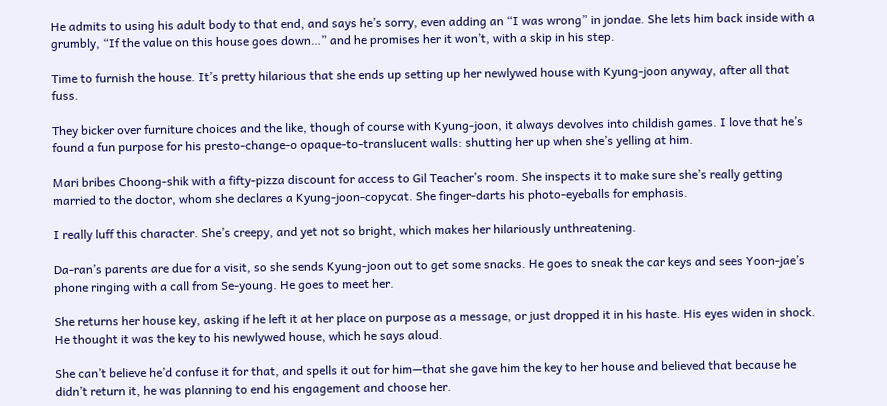He admits to using his adult body to that end, and says he’s sorry, even adding an “I was wrong” in jondae. She lets him back inside with a grumbly, “If the value on this house goes down…” and he promises her it won’t, with a skip in his step.

Time to furnish the house. It’s pretty hilarious that she ends up setting up her newlywed house with Kyung-joon anyway, after all that fuss.

They bicker over furniture choices and the like, though of course with Kyung-joon, it always devolves into childish games. I love that he’s found a fun purpose for his presto-change-o opaque-to-translucent walls: shutting her up when she’s yelling at him.

Mari bribes Choong-shik with a fifty-pizza discount for access to Gil Teacher’s room. She inspects it to make sure she’s really getting married to the doctor, whom she declares a Kyung-joon-copycat. She finger-darts his photo-eyeballs for emphasis.

I really luff this character. She’s creepy, and yet not so bright, which makes her hilariously unthreatening.

Da-ran’s parents are due for a visit, so she sends Kyung-joon out to get some snacks. He goes to sneak the car keys and sees Yoon-jae’s phone ringing with a call from Se-young. He goes to meet her.

She returns her house key, asking if he left it at her place on purpose as a message, or just dropped it in his haste. His eyes widen in shock. He thought it was the key to his newlywed house, which he says aloud.

She can’t believe he’d confuse it for that, and spells it out for him—that she gave him the key to her house and believed that because he didn’t return it, he was planning to end his engagement and choose her.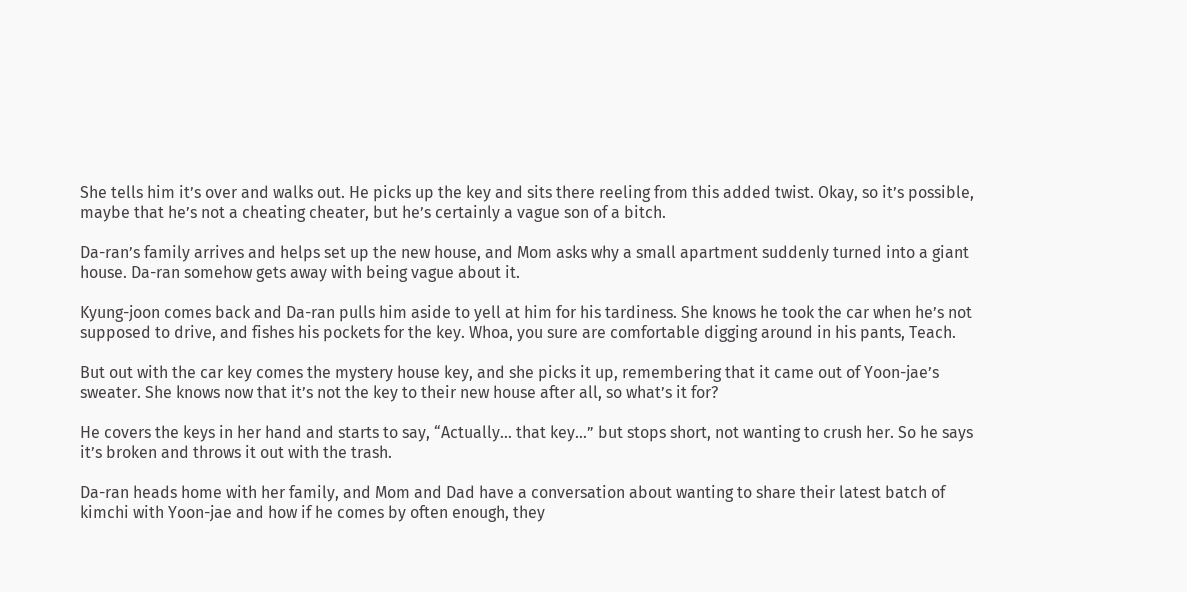She tells him it’s over and walks out. He picks up the key and sits there reeling from this added twist. Okay, so it’s possible, maybe that he’s not a cheating cheater, but he’s certainly a vague son of a bitch.

Da-ran’s family arrives and helps set up the new house, and Mom asks why a small apartment suddenly turned into a giant house. Da-ran somehow gets away with being vague about it.

Kyung-joon comes back and Da-ran pulls him aside to yell at him for his tardiness. She knows he took the car when he’s not supposed to drive, and fishes his pockets for the key. Whoa, you sure are comfortable digging around in his pants, Teach.

But out with the car key comes the mystery house key, and she picks it up, remembering that it came out of Yoon-jae’s sweater. She knows now that it’s not the key to their new house after all, so what’s it for?

He covers the keys in her hand and starts to say, “Actually… that key…” but stops short, not wanting to crush her. So he says it’s broken and throws it out with the trash.

Da-ran heads home with her family, and Mom and Dad have a conversation about wanting to share their latest batch of kimchi with Yoon-jae and how if he comes by often enough, they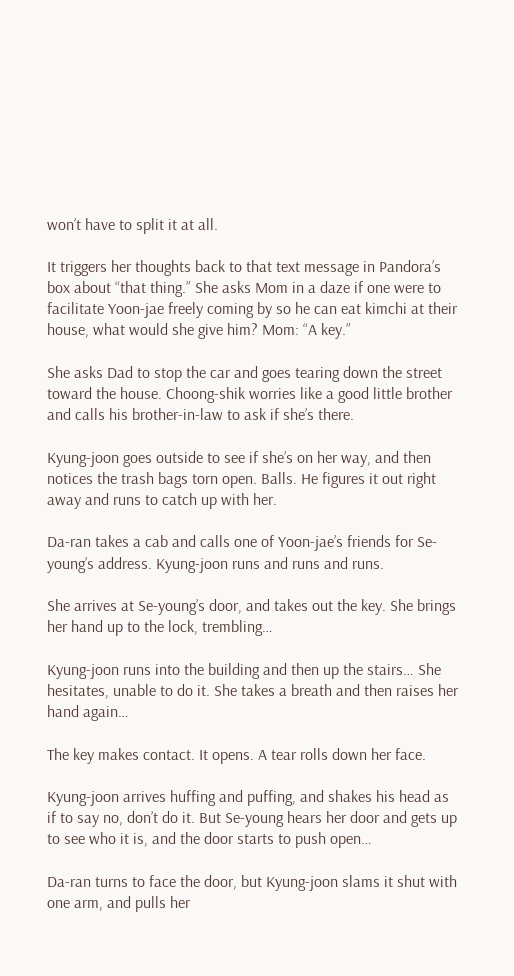won’t have to split it at all.

It triggers her thoughts back to that text message in Pandora’s box about “that thing.” She asks Mom in a daze if one were to facilitate Yoon-jae freely coming by so he can eat kimchi at their house, what would she give him? Mom: “A key.”

She asks Dad to stop the car and goes tearing down the street toward the house. Choong-shik worries like a good little brother and calls his brother-in-law to ask if she’s there.

Kyung-joon goes outside to see if she’s on her way, and then notices the trash bags torn open. Balls. He figures it out right away and runs to catch up with her.

Da-ran takes a cab and calls one of Yoon-jae’s friends for Se-young’s address. Kyung-joon runs and runs and runs.

She arrives at Se-young’s door, and takes out the key. She brings her hand up to the lock, trembling…

Kyung-joon runs into the building and then up the stairs… She hesitates, unable to do it. She takes a breath and then raises her hand again…

The key makes contact. It opens. A tear rolls down her face.

Kyung-joon arrives huffing and puffing, and shakes his head as if to say no, don’t do it. But Se-young hears her door and gets up to see who it is, and the door starts to push open…

Da-ran turns to face the door, but Kyung-joon slams it shut with one arm, and pulls her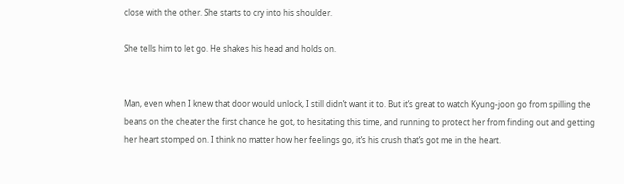close with the other. She starts to cry into his shoulder.

She tells him to let go. He shakes his head and holds on.


Man, even when I knew that door would unlock, I still didn’t want it to. But it’s great to watch Kyung-joon go from spilling the beans on the cheater the first chance he got, to hesitating this time, and running to protect her from finding out and getting her heart stomped on. I think no matter how her feelings go, it’s his crush that’s got me in the heart.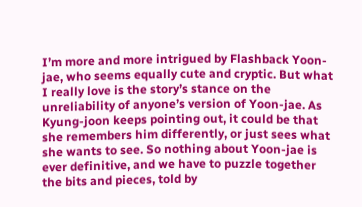I’m more and more intrigued by Flashback Yoon-jae, who seems equally cute and cryptic. But what I really love is the story’s stance on the unreliability of anyone’s version of Yoon-jae. As Kyung-joon keeps pointing out, it could be that she remembers him differently, or just sees what she wants to see. So nothing about Yoon-jae is ever definitive, and we have to puzzle together the bits and pieces, told by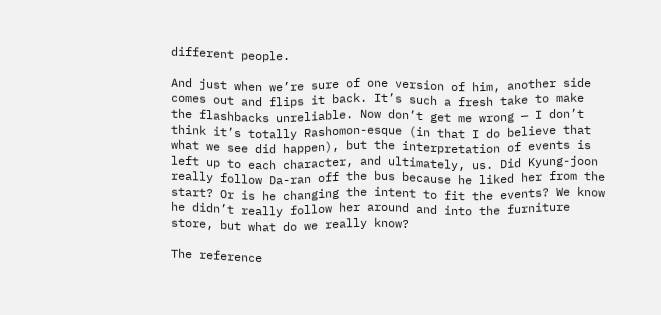different people.

And just when we’re sure of one version of him, another side comes out and flips it back. It’s such a fresh take to make the flashbacks unreliable. Now don’t get me wrong — I don’t think it’s totally Rashomon-esque (in that I do believe that what we see did happen), but the interpretation of events is left up to each character, and ultimately, us. Did Kyung-joon really follow Da-ran off the bus because he liked her from the start? Or is he changing the intent to fit the events? We know he didn’t really follow her around and into the furniture store, but what do we really know?

The reference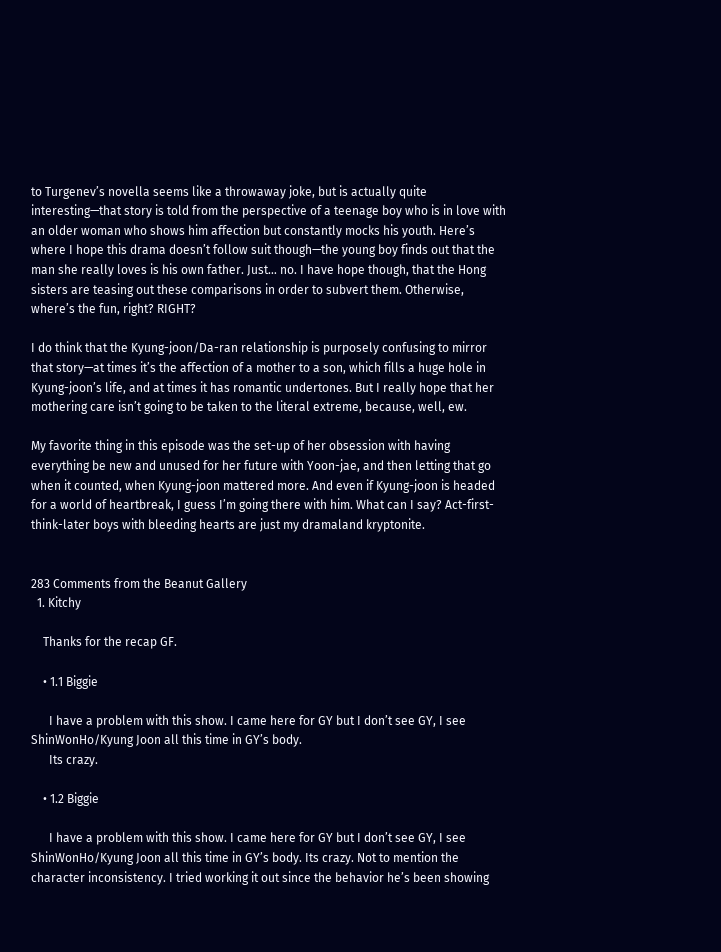to Turgenev’s novella seems like a throwaway joke, but is actually quite interesting—that story is told from the perspective of a teenage boy who is in love with an older woman who shows him affection but constantly mocks his youth. Here’s where I hope this drama doesn’t follow suit though—the young boy finds out that the man she really loves is his own father. Just… no. I have hope though, that the Hong sisters are teasing out these comparisons in order to subvert them. Otherwise, where’s the fun, right? RIGHT?

I do think that the Kyung-joon/Da-ran relationship is purposely confusing to mirror that story—at times it’s the affection of a mother to a son, which fills a huge hole in Kyung-joon’s life, and at times it has romantic undertones. But I really hope that her mothering care isn’t going to be taken to the literal extreme, because, well, ew.

My favorite thing in this episode was the set-up of her obsession with having everything be new and unused for her future with Yoon-jae, and then letting that go when it counted, when Kyung-joon mattered more. And even if Kyung-joon is headed for a world of heartbreak, I guess I’m going there with him. What can I say? Act-first-think-later boys with bleeding hearts are just my dramaland kryptonite.


283 Comments from the Beanut Gallery
  1. Kitchy

    Thanks for the recap GF.

    • 1.1 Biggie

      I have a problem with this show. I came here for GY but I don’t see GY, I see ShinWonHo/Kyung Joon all this time in GY’s body.
      Its crazy.

    • 1.2 Biggie

      I have a problem with this show. I came here for GY but I don’t see GY, I see ShinWonHo/Kyung Joon all this time in GY’s body. Its crazy. Not to mention the character inconsistency. I tried working it out since the behavior he’s been showing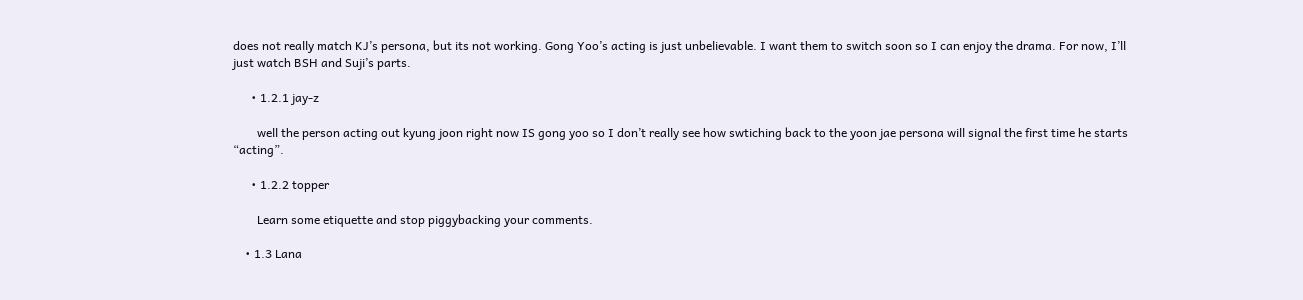does not really match KJ’s persona, but its not working. Gong Yoo’s acting is just unbelievable. I want them to switch soon so I can enjoy the drama. For now, I’ll just watch BSH and Suji’s parts.

      • 1.2.1 jay-z

        well the person acting out kyung joon right now IS gong yoo so I don’t really see how swtiching back to the yoon jae persona will signal the first time he starts “acting”.

      • 1.2.2 topper

        Learn some etiquette and stop piggybacking your comments.

    • 1.3 Lana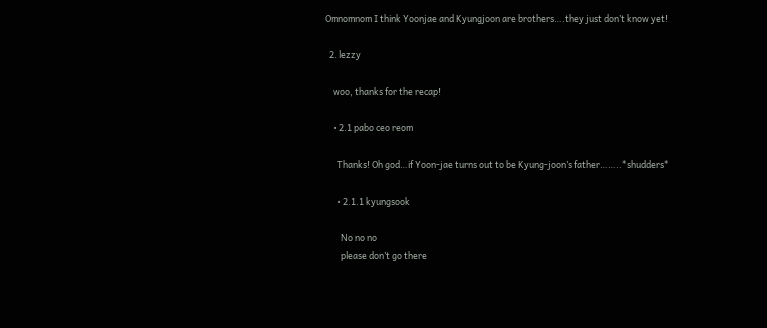Omnomnom I think Yoonjae and Kyungjoon are brothers….they just don’t know yet!

  2. lezzy

    woo, thanks for the recap!

    • 2.1 pabo ceo reom

      Thanks! Oh god…if Yoon-jae turns out to be Kyung-joon’s father……..*shudders*

      • 2.1.1 kyungsook

        No no no
        please don’t go there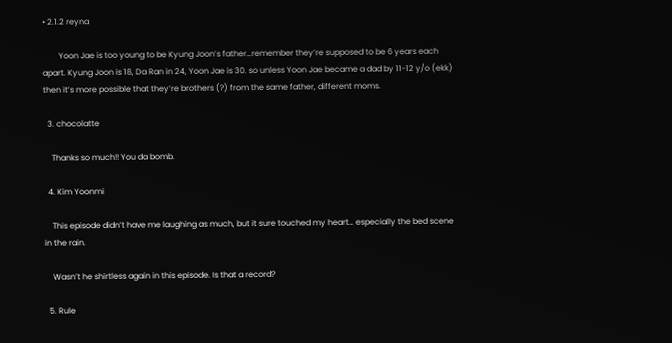• 2.1.2 reyna

        Yoon Jae is too young to be Kyung Joon’s father…remember they’re supposed to be 6 years each apart. Kyung Joon is 18, Da Ran in 24, Yoon Jae is 30. so unless Yoon Jae became a dad by 11-12 y/o (ekk) then it’s more possible that they’re brothers (?) from the same father, different moms.

  3. chocolatte

    Thanks so much!! You da bomb.

  4. Kim Yoonmi

    This episode didn’t have me laughing as much, but it sure touched my heart… especially the bed scene in the rain.

    Wasn’t he shirtless again in this episode. Is that a record?

  5. Rule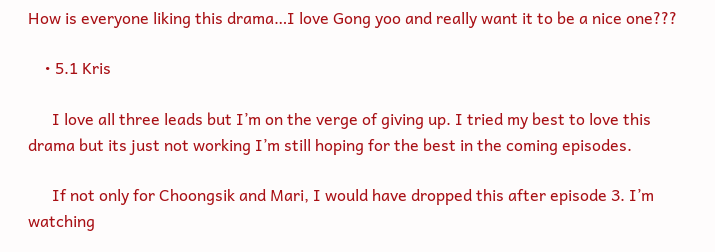How is everyone liking this drama…I love Gong yoo and really want it to be a nice one???

    • 5.1 Kris

      I love all three leads but I’m on the verge of giving up. I tried my best to love this drama but its just not working I’m still hoping for the best in the coming episodes.

      If not only for Choongsik and Mari, I would have dropped this after episode 3. I’m watching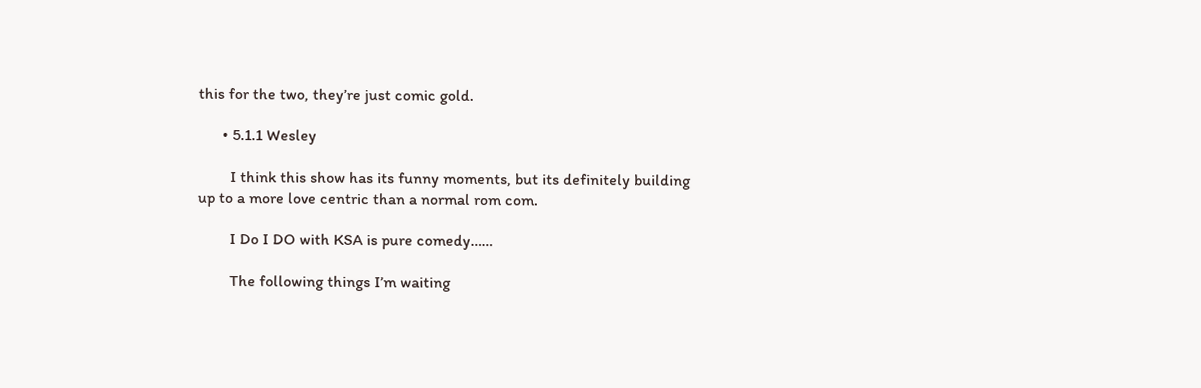this for the two, they’re just comic gold.

      • 5.1.1 Wesley

        I think this show has its funny moments, but its definitely building up to a more love centric than a normal rom com.

        I Do I DO with KSA is pure comedy……

        The following things I’m waiting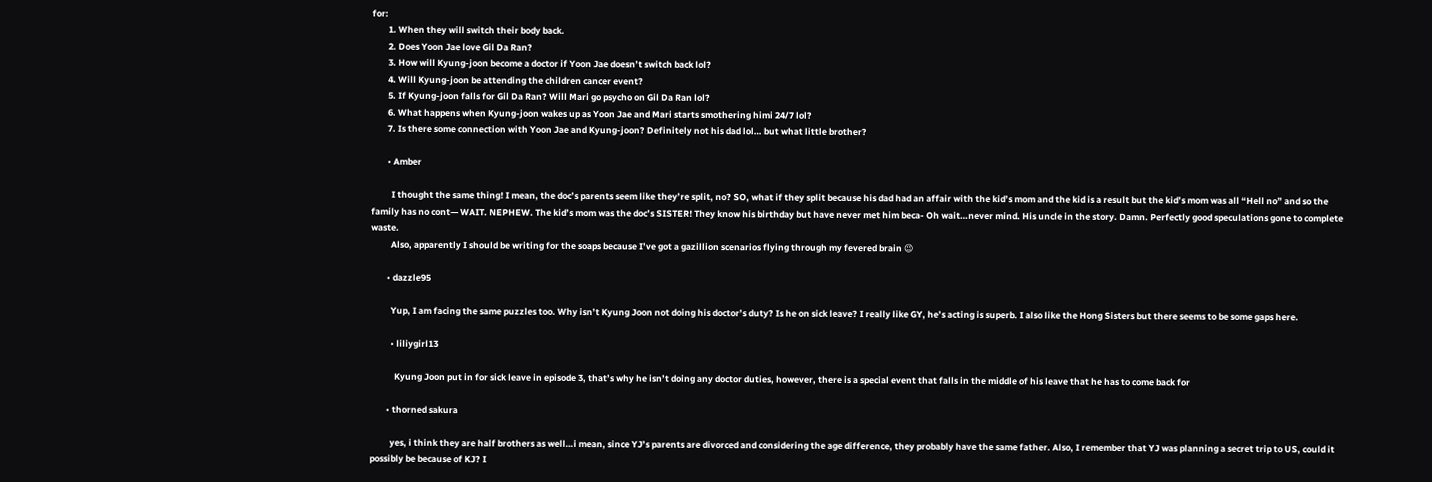for:
        1. When they will switch their body back.
        2. Does Yoon Jae love Gil Da Ran?
        3. How will Kyung-joon become a doctor if Yoon Jae doesn’t switch back lol?
        4. Will Kyung-joon be attending the children cancer event?
        5. If Kyung-joon falls for Gil Da Ran? Will Mari go psycho on Gil Da Ran lol?
        6. What happens when Kyung-joon wakes up as Yoon Jae and Mari starts smothering himi 24/7 lol?
        7. Is there some connection with Yoon Jae and Kyung-joon? Definitely not his dad lol… but what little brother?

        • Amber

          I thought the same thing! I mean, the doc’s parents seem like they’re split, no? SO, what if they split because his dad had an affair with the kid’s mom and the kid is a result but the kid’s mom was all “Hell no” and so the family has no cont— WAIT. NEPHEW. The kid’s mom was the doc’s SISTER! They know his birthday but have never met him beca- Oh wait…never mind. His uncle in the story. Damn. Perfectly good speculations gone to complete waste.
          Also, apparently I should be writing for the soaps because I’ve got a gazillion scenarios flying through my fevered brain 😉

        • dazzle95

          Yup, I am facing the same puzzles too. Why isn’t Kyung Joon not doing his doctor’s duty? Is he on sick leave? I really like GY, he’s acting is superb. I also like the Hong Sisters but there seems to be some gaps here.

          • liliygirl13

            Kyung Joon put in for sick leave in episode 3, that’s why he isn’t doing any doctor duties, however, there is a special event that falls in the middle of his leave that he has to come back for

        • thorned sakura

          yes, i think they are half brothers as well…i mean, since YJ’s parents are divorced and considering the age difference, they probably have the same father. Also, I remember that YJ was planning a secret trip to US, could it possibly be because of KJ? I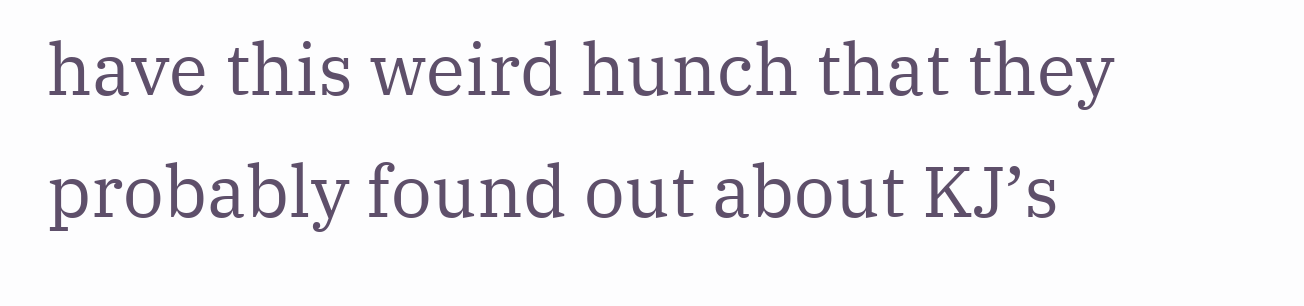have this weird hunch that they probably found out about KJ’s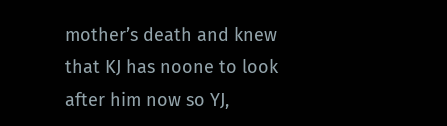mother’s death and knew that KJ has noone to look after him now so YJ,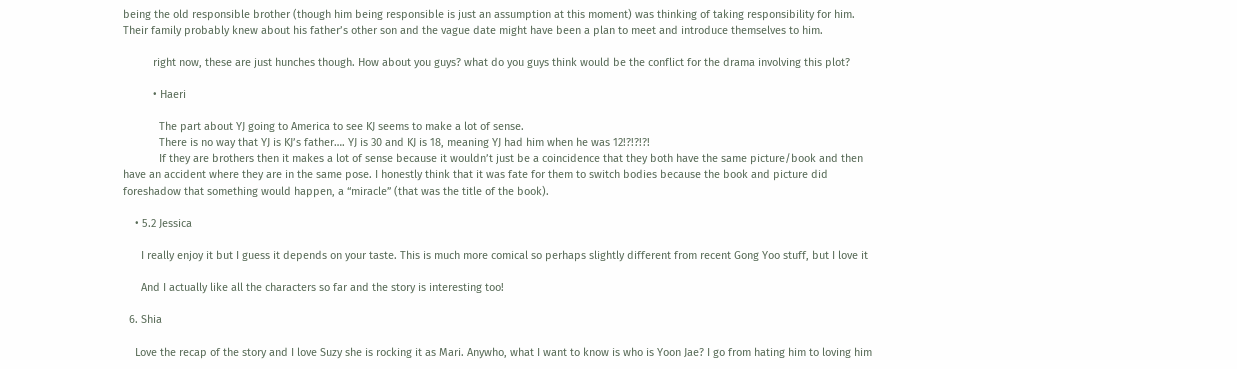being the old responsible brother (though him being responsible is just an assumption at this moment) was thinking of taking responsibility for him. Their family probably knew about his father’s other son and the vague date might have been a plan to meet and introduce themselves to him.

          right now, these are just hunches though. How about you guys? what do you guys think would be the conflict for the drama involving this plot?

          • Haeri

            The part about YJ going to America to see KJ seems to make a lot of sense.
            There is no way that YJ is KJ’s father…. YJ is 30 and KJ is 18, meaning YJ had him when he was 12!?!?!?!
            If they are brothers then it makes a lot of sense because it wouldn’t just be a coincidence that they both have the same picture/book and then have an accident where they are in the same pose. I honestly think that it was fate for them to switch bodies because the book and picture did foreshadow that something would happen, a “miracle” (that was the title of the book).

    • 5.2 Jessica

      I really enjoy it but I guess it depends on your taste. This is much more comical so perhaps slightly different from recent Gong Yoo stuff, but I love it

      And I actually like all the characters so far and the story is interesting too!

  6. Shia

    Love the recap of the story and I love Suzy she is rocking it as Mari. Anywho, what I want to know is who is Yoon Jae? I go from hating him to loving him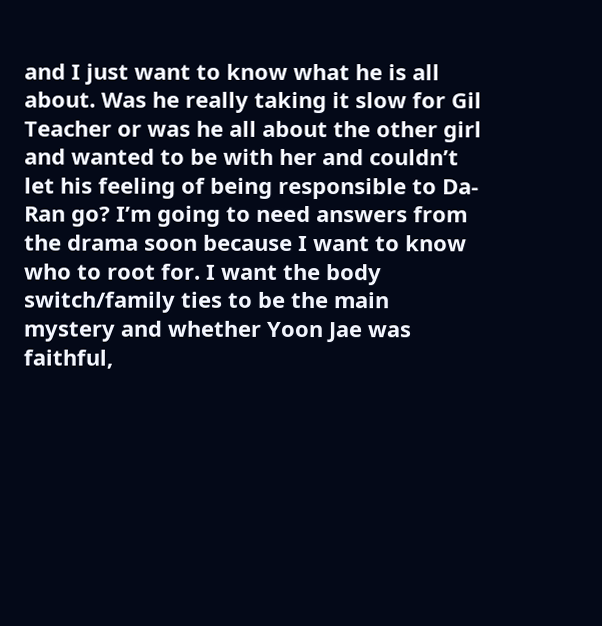and I just want to know what he is all about. Was he really taking it slow for Gil Teacher or was he all about the other girl and wanted to be with her and couldn’t let his feeling of being responsible to Da-Ran go? I’m going to need answers from the drama soon because I want to know who to root for. I want the body switch/family ties to be the main mystery and whether Yoon Jae was faithful,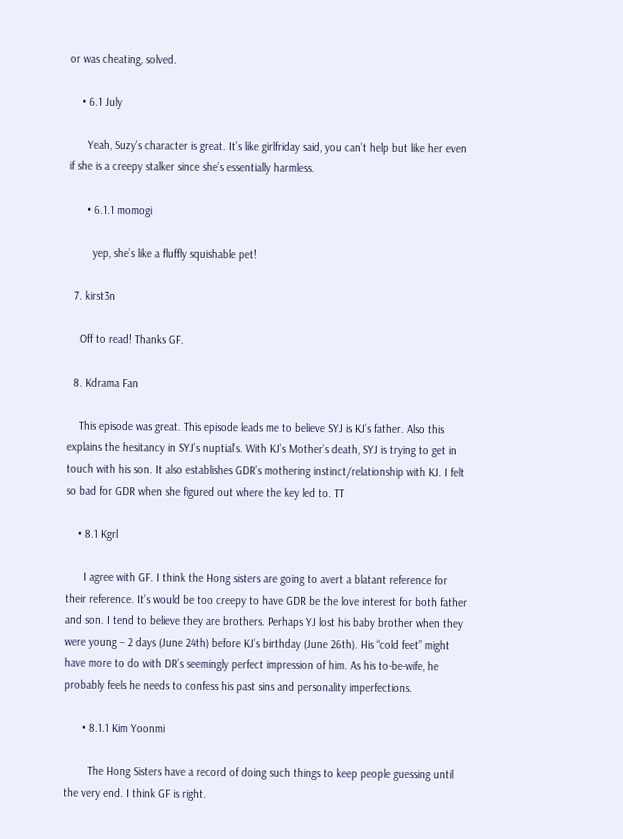or was cheating, solved.

    • 6.1 July

      Yeah, Suzy’s character is great. It’s like girlfriday said, you can’t help but like her even if she is a creepy stalker since she’s essentially harmless.

      • 6.1.1 momogi

        yep, she’s like a fluffly squishable pet!

  7. kirst3n

    Off to read! Thanks GF.

  8. Kdrama Fan

    This episode was great. This episode leads me to believe SYJ is KJ’s father. Also this explains the hesitancy in SYJ’s nuptial’s. With KJ’s Mother’s death, SYJ is trying to get in touch with his son. It also establishes GDR’s mothering instinct/relationship with KJ. I felt so bad for GDR when she figured out where the key led to. TT

    • 8.1 Kgrl

      I agree with GF. I think the Hong sisters are going to avert a blatant reference for their reference. It’s would be too creepy to have GDR be the love interest for both father and son. I tend to believe they are brothers. Perhaps YJ lost his baby brother when they were young – 2 days (June 24th) before KJ’s birthday (June 26th). His “cold feet” might have more to do with DR’s seemingly perfect impression of him. As his to-be-wife, he probably feels he needs to confess his past sins and personality imperfections.

      • 8.1.1 Kim Yoonmi

        The Hong Sisters have a record of doing such things to keep people guessing until the very end. I think GF is right.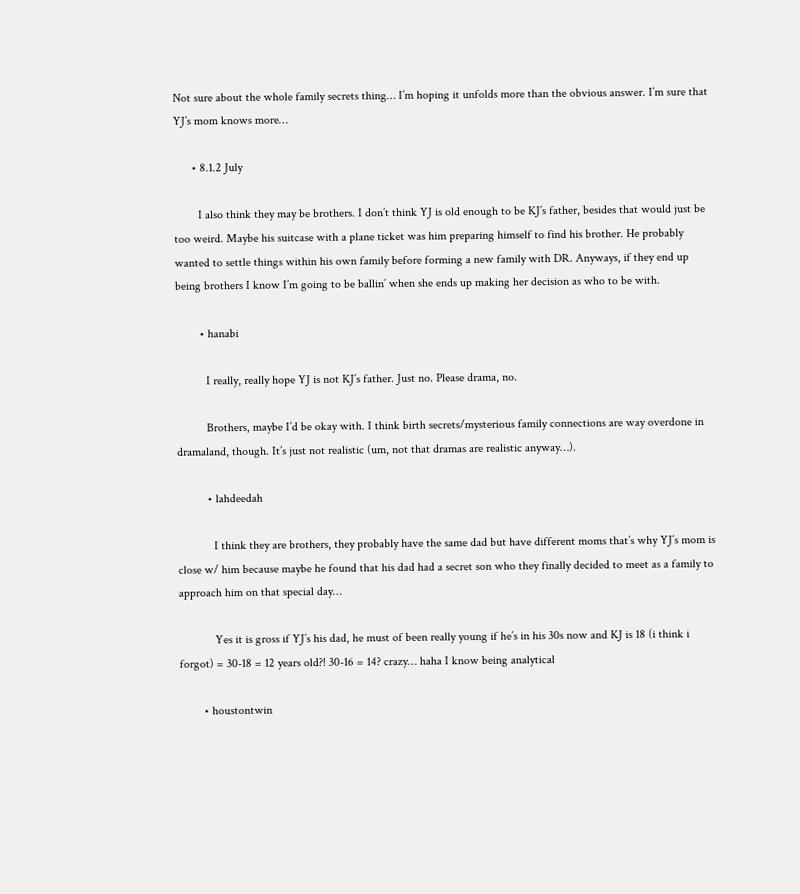Not sure about the whole family secrets thing… I’m hoping it unfolds more than the obvious answer. I’m sure that YJ’s mom knows more…

      • 8.1.2 July

        I also think they may be brothers. I don’t think YJ is old enough to be KJ’s father, besides that would just be too weird. Maybe his suitcase with a plane ticket was him preparing himself to find his brother. He probably wanted to settle things within his own family before forming a new family with DR. Anyways, if they end up being brothers I know I’m going to be ballin’ when she ends up making her decision as who to be with.

        • hanabi

          I really, really hope YJ is not KJ’s father. Just no. Please drama, no.

          Brothers, maybe I’d be okay with. I think birth secrets/mysterious family connections are way overdone in dramaland, though. It’s just not realistic (um, not that dramas are realistic anyway…).

          • lahdeedah

            I think they are brothers, they probably have the same dad but have different moms that’s why YJ’s mom is close w/ him because maybe he found that his dad had a secret son who they finally decided to meet as a family to approach him on that special day…

            Yes it is gross if YJ’s his dad, he must of been really young if he’s in his 30s now and KJ is 18 (i think i forgot) = 30-18 = 12 years old?! 30-16 = 14? crazy… haha I know being analytical

        • houstontwin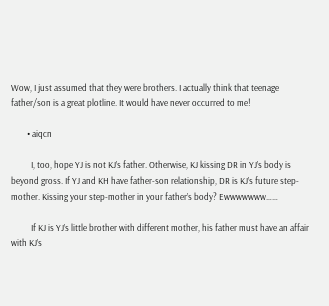Wow, I just assumed that they were brothers. I actually think that teenage father/son is a great plotline. It would have never occurred to me!

        • aiqcn

          I, too, hope YJ is not KJ’s father. Otherwise, KJ kissing DR in YJ’s body is beyond gross. If YJ and KH have father-son relationship, DR is KJ’s future step-mother. Kissing your step-mother in your father’s body? Ewwwwwww……

          If KJ is YJ’s little brother with different mother, his father must have an affair with KJ’s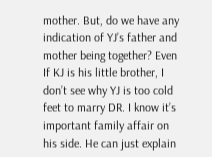mother. But, do we have any indication of YJ’s father and mother being together? Even If KJ is his little brother, I don’t see why YJ is too cold feet to marry DR. I know it’s important family affair on his side. He can just explain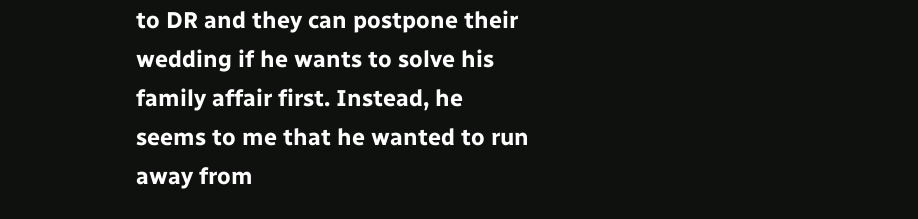to DR and they can postpone their wedding if he wants to solve his family affair first. Instead, he seems to me that he wanted to run away from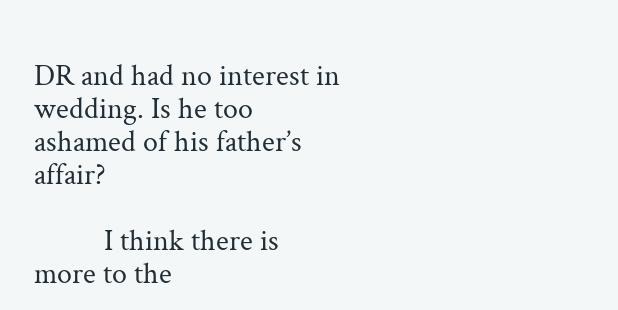DR and had no interest in wedding. Is he too ashamed of his father’s affair?

          I think there is more to the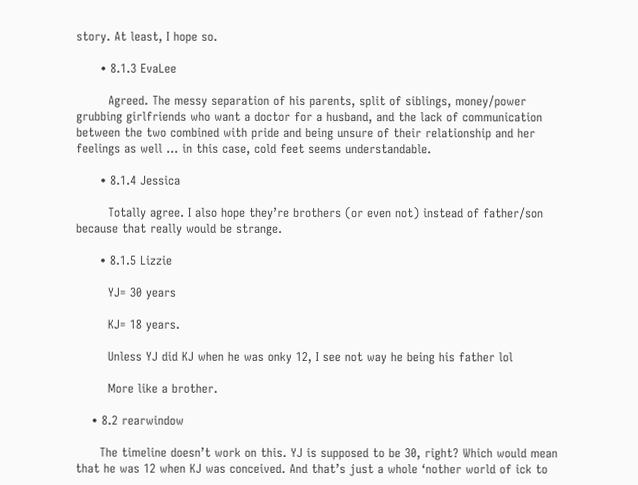story. At least, I hope so.

      • 8.1.3 EvaLee

        Agreed. The messy separation of his parents, split of siblings, money/power grubbing girlfriends who want a doctor for a husband, and the lack of communication between the two combined with pride and being unsure of their relationship and her feelings as well … in this case, cold feet seems understandable.

      • 8.1.4 Jessica

        Totally agree. I also hope they’re brothers (or even not) instead of father/son because that really would be strange.

      • 8.1.5 Lizzie

        YJ= 30 years

        KJ= 18 years.

        Unless YJ did KJ when he was onky 12, I see not way he being his father lol

        More like a brother.

    • 8.2 rearwindow

      The timeline doesn’t work on this. YJ is supposed to be 30, right? Which would mean that he was 12 when KJ was conceived. And that’s just a whole ‘nother world of ick to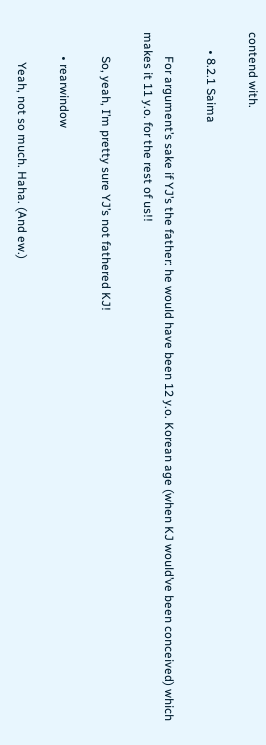contend with.

      • 8.2.1 Saima

        For argument’s sake if YJ’s the father: he would have been 12 y.o. Korean age (when KJ would’ve been conceived) which makes it 11 y.o. for the rest of us!!

        So, yeah, I’m pretty sure YJ’s not fathered KJ!

        • rearwindow

          Yeah, not so much. Haha. (And ew.)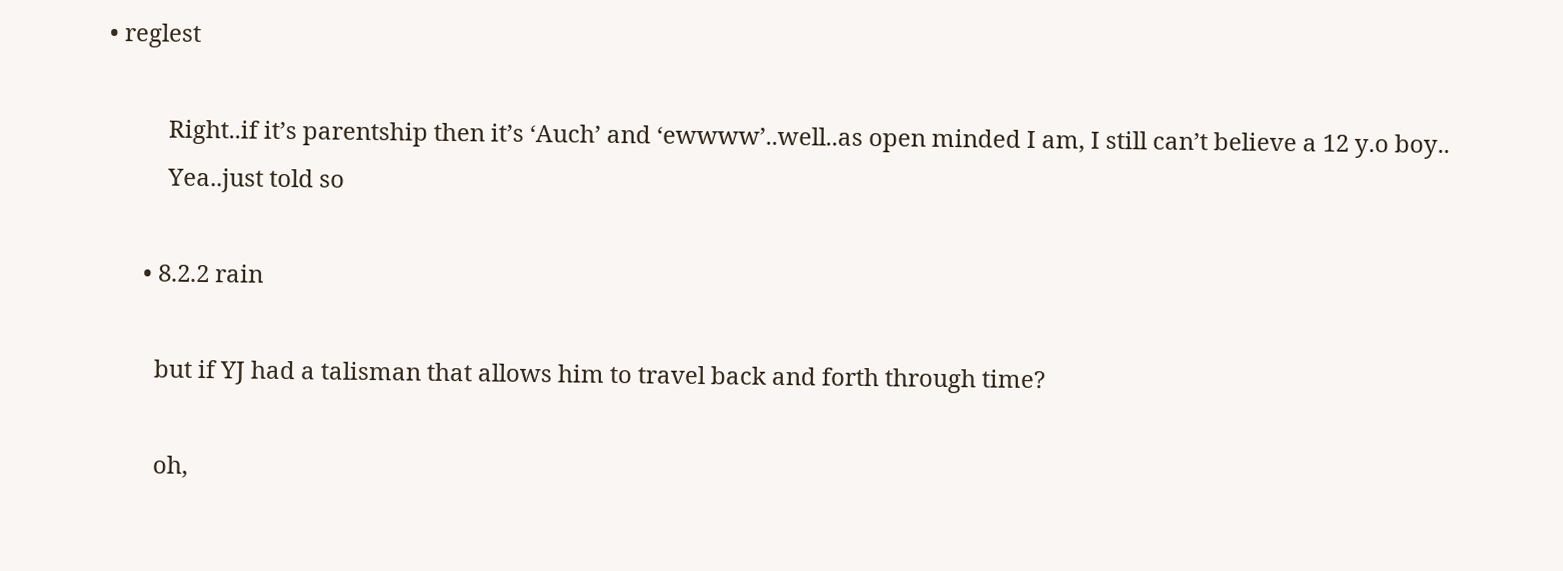• reglest

          Right..if it’s parentship then it’s ‘Auch’ and ‘ewwww’..well..as open minded I am, I still can’t believe a 12 y.o boy..
          Yea..just told so

      • 8.2.2 rain

        but if YJ had a talisman that allows him to travel back and forth through time?

        oh,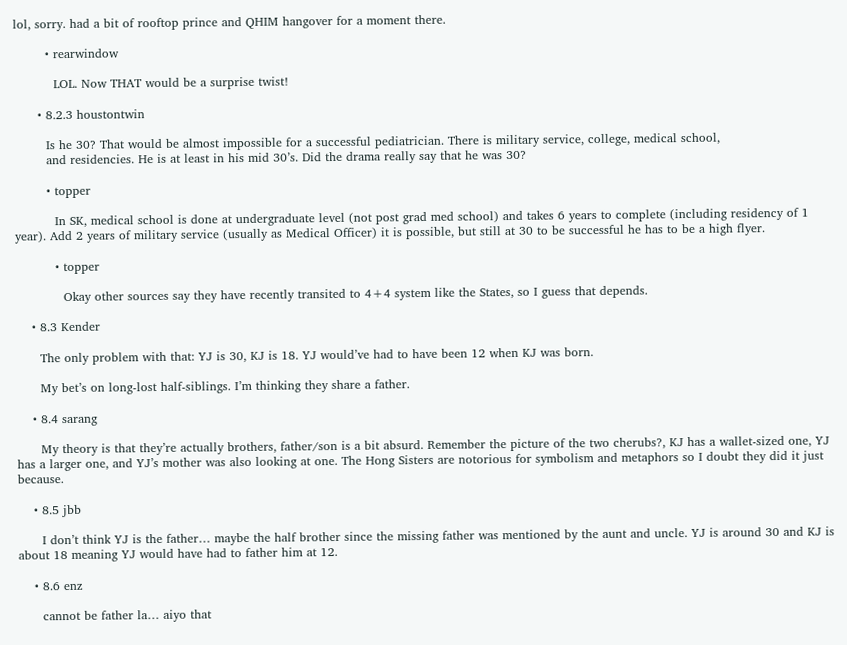lol, sorry. had a bit of rooftop prince and QHIM hangover for a moment there.

        • rearwindow

          LOL. Now THAT would be a surprise twist!

      • 8.2.3 houstontwin

        Is he 30? That would be almost impossible for a successful pediatrician. There is military service, college, medical school,
        and residencies. He is at least in his mid 30’s. Did the drama really say that he was 30?

        • topper

          In SK, medical school is done at undergraduate level (not post grad med school) and takes 6 years to complete (including residency of 1 year). Add 2 years of military service (usually as Medical Officer) it is possible, but still at 30 to be successful he has to be a high flyer.

          • topper

            Okay other sources say they have recently transited to 4+4 system like the States, so I guess that depends.

    • 8.3 Kender

      The only problem with that: YJ is 30, KJ is 18. YJ would’ve had to have been 12 when KJ was born.

      My bet’s on long-lost half-siblings. I’m thinking they share a father.

    • 8.4 sarang

      My theory is that they’re actually brothers, father/son is a bit absurd. Remember the picture of the two cherubs?, KJ has a wallet-sized one, YJ has a larger one, and YJ’s mother was also looking at one. The Hong Sisters are notorious for symbolism and metaphors so I doubt they did it just because.

    • 8.5 jbb

      I don’t think YJ is the father… maybe the half brother since the missing father was mentioned by the aunt and uncle. YJ is around 30 and KJ is about 18 meaning YJ would have had to father him at 12.

    • 8.6 enz

      cannot be father la… aiyo that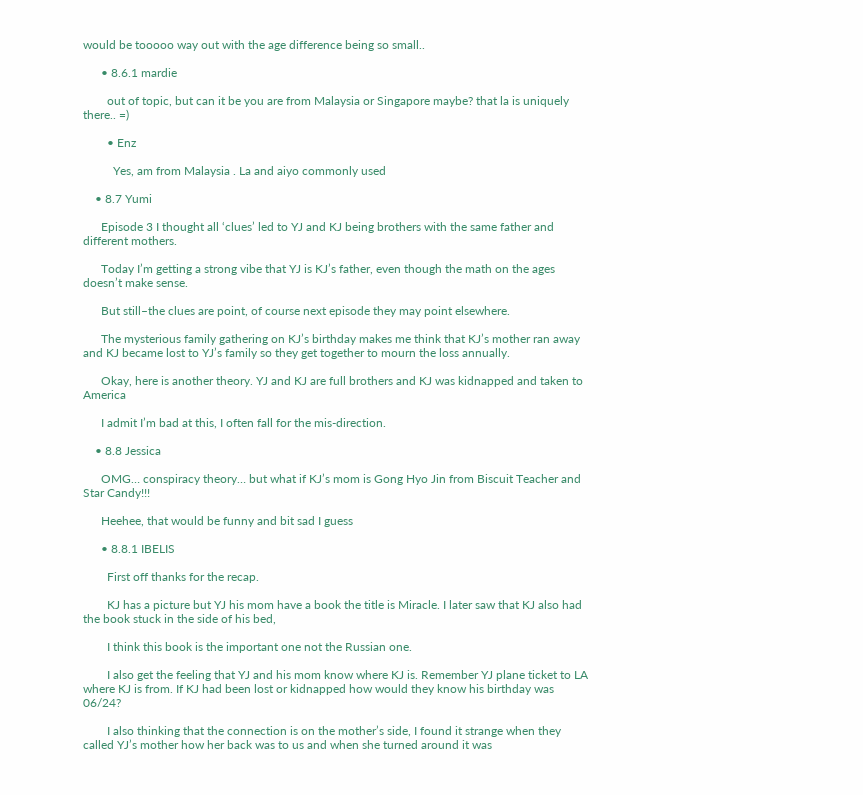would be tooooo way out with the age difference being so small..

      • 8.6.1 mardie

        out of topic, but can it be you are from Malaysia or Singapore maybe? that la is uniquely there.. =)

        • Enz

          Yes, am from Malaysia . La and aiyo commonly used

    • 8.7 Yumi

      Episode 3 I thought all ‘clues’ led to YJ and KJ being brothers with the same father and different mothers.

      Today I’m getting a strong vibe that YJ is KJ’s father, even though the math on the ages doesn’t make sense.

      But still–the clues are point, of course next episode they may point elsewhere.

      The mysterious family gathering on KJ’s birthday makes me think that KJ’s mother ran away and KJ became lost to YJ’s family so they get together to mourn the loss annually.

      Okay, here is another theory. YJ and KJ are full brothers and KJ was kidnapped and taken to America

      I admit I’m bad at this, I often fall for the mis-direction.

    • 8.8 Jessica

      OMG… conspiracy theory… but what if KJ’s mom is Gong Hyo Jin from Biscuit Teacher and Star Candy!!!

      Heehee, that would be funny and bit sad I guess

      • 8.8.1 IBELIS

        First off thanks for the recap.

        KJ has a picture but YJ his mom have a book the title is Miracle. I later saw that KJ also had the book stuck in the side of his bed,

        I think this book is the important one not the Russian one.

        I also get the feeling that YJ and his mom know where KJ is. Remember YJ plane ticket to LA where KJ is from. If KJ had been lost or kidnapped how would they know his birthday was 06/24?

        I also thinking that the connection is on the mother’s side, I found it strange when they called YJ’s mother how her back was to us and when she turned around it was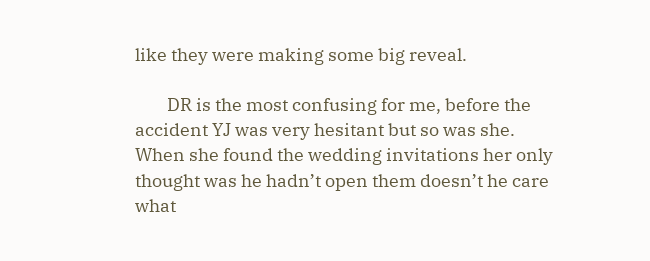like they were making some big reveal.

        DR is the most confusing for me, before the accident YJ was very hesitant but so was she. When she found the wedding invitations her only thought was he hadn’t open them doesn’t he care what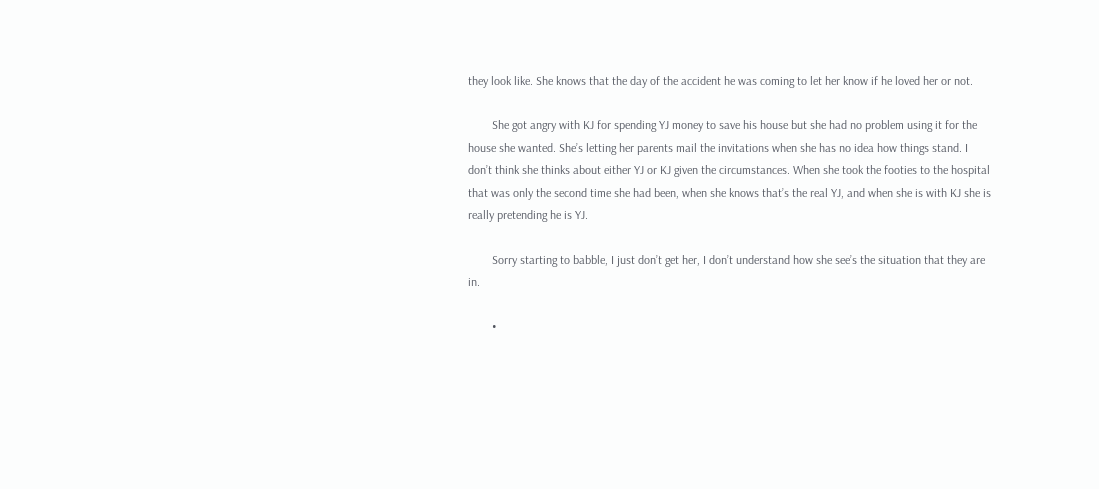they look like. She knows that the day of the accident he was coming to let her know if he loved her or not.

        She got angry with KJ for spending YJ money to save his house but she had no problem using it for the house she wanted. She’s letting her parents mail the invitations when she has no idea how things stand. I don’t think she thinks about either YJ or KJ given the circumstances. When she took the footies to the hospital that was only the second time she had been, when she knows that’s the real YJ, and when she is with KJ she is really pretending he is YJ.

        Sorry starting to babble, I just don’t get her, I don’t understand how she see’s the situation that they are in.

        •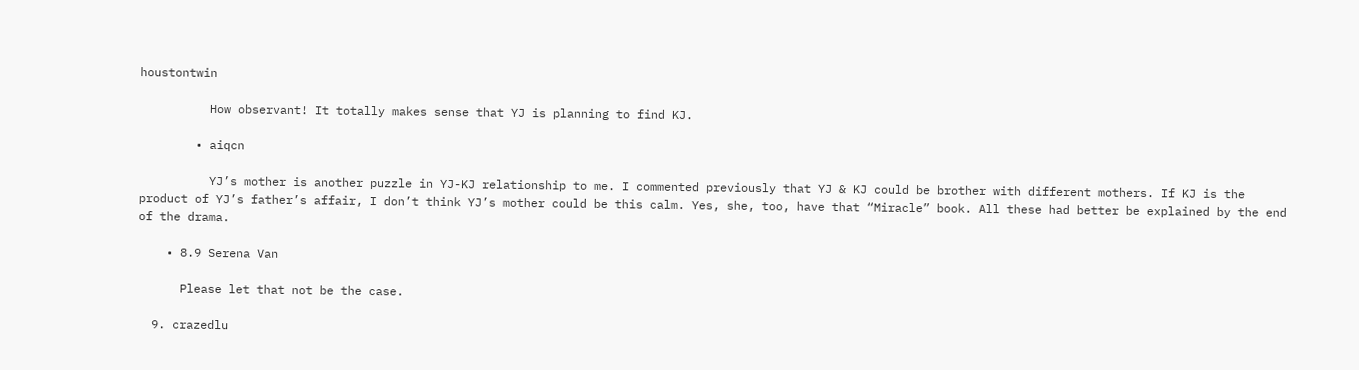houstontwin

          How observant! It totally makes sense that YJ is planning to find KJ.

        • aiqcn

          YJ’s mother is another puzzle in YJ-KJ relationship to me. I commented previously that YJ & KJ could be brother with different mothers. If KJ is the product of YJ’s father’s affair, I don’t think YJ’s mother could be this calm. Yes, she, too, have that “Miracle” book. All these had better be explained by the end of the drama.

    • 8.9 Serena Van

      Please let that not be the case.

  9. crazedlu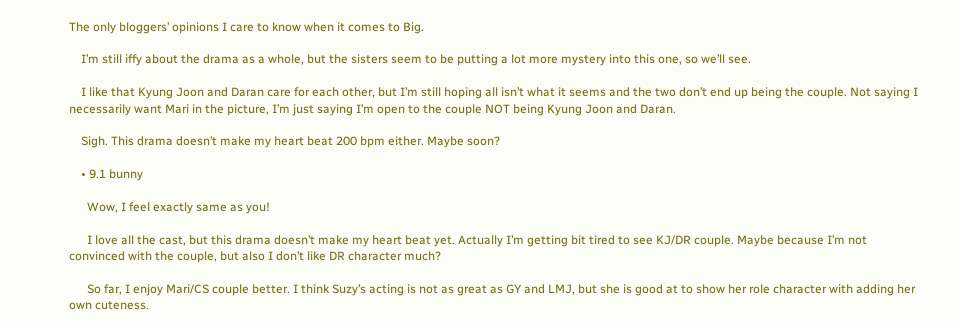The only bloggers’ opinions I care to know when it comes to Big.

    I’m still iffy about the drama as a whole, but the sisters seem to be putting a lot more mystery into this one, so we’ll see.

    I like that Kyung Joon and Daran care for each other, but I’m still hoping all isn’t what it seems and the two don’t end up being the couple. Not saying I necessarily want Mari in the picture, I’m just saying I’m open to the couple NOT being Kyung Joon and Daran.

    Sigh. This drama doesn’t make my heart beat 200 bpm either. Maybe soon?

    • 9.1 bunny

      Wow, I feel exactly same as you!

      I love all the cast, but this drama doesn’t make my heart beat yet. Actually I’m getting bit tired to see KJ/DR couple. Maybe because I’m not convinced with the couple, but also I don’t like DR character much?

      So far, I enjoy Mari/CS couple better. I think Suzy’s acting is not as great as GY and LMJ, but she is good at to show her role character with adding her own cuteness.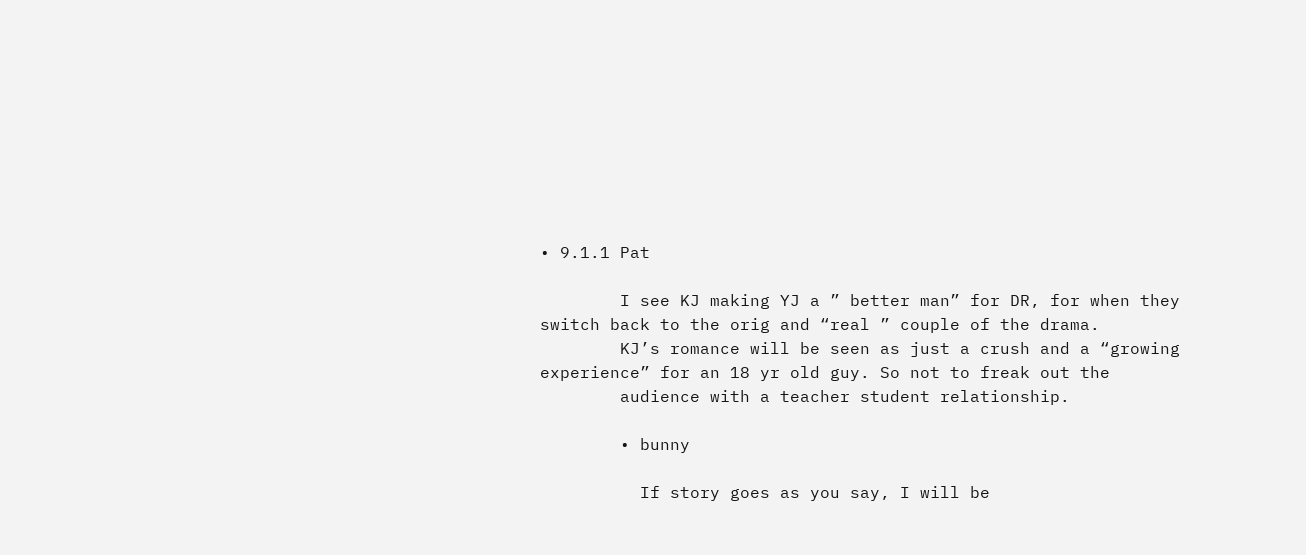• 9.1.1 Pat

        I see KJ making YJ a ” better man” for DR, for when they switch back to the orig and “real ” couple of the drama.
        KJ’s romance will be seen as just a crush and a “growing experience” for an 18 yr old guy. So not to freak out the
        audience with a teacher student relationship.

        • bunny

          If story goes as you say, I will be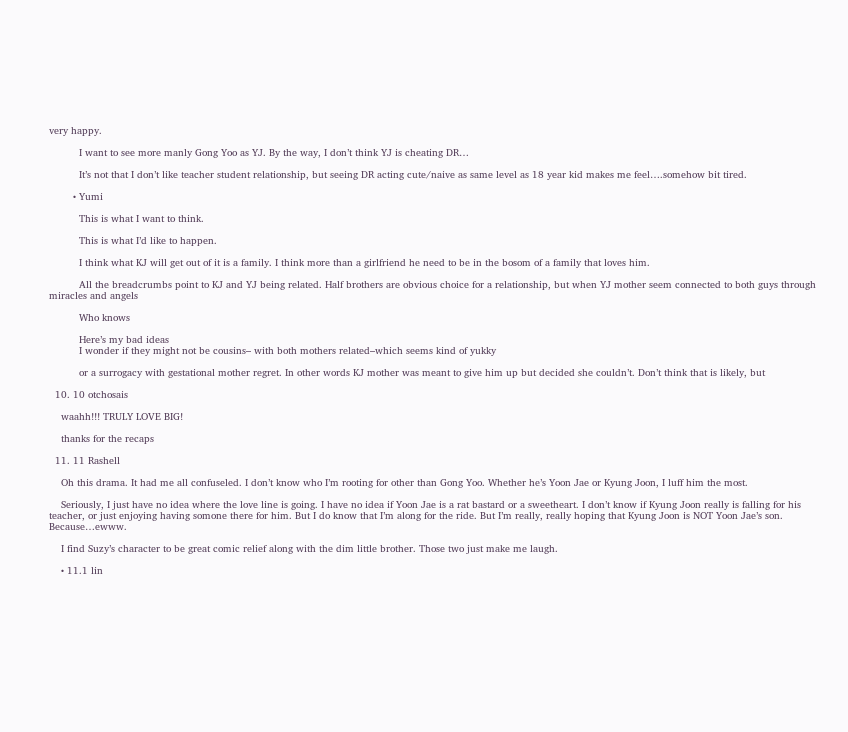very happy.

          I want to see more manly Gong Yoo as YJ. By the way, I don’t think YJ is cheating DR…

          It’s not that I don’t like teacher student relationship, but seeing DR acting cute/naive as same level as 18 year kid makes me feel….somehow bit tired.

        • Yumi

          This is what I want to think.

          This is what I’d like to happen.

          I think what KJ will get out of it is a family. I think more than a girlfriend he need to be in the bosom of a family that loves him.

          All the breadcrumbs point to KJ and YJ being related. Half brothers are obvious choice for a relationship, but when YJ mother seem connected to both guys through miracles and angels

          Who knows

          Here’s my bad ideas
          I wonder if they might not be cousins– with both mothers related–which seems kind of yukky

          or a surrogacy with gestational mother regret. In other words KJ mother was meant to give him up but decided she couldn’t. Don’t think that is likely, but

  10. 10 otchosais

    waahh!!! TRULY LOVE BIG!

    thanks for the recaps

  11. 11 Rashell

    Oh this drama. It had me all confuseled. I don’t know who I’m rooting for other than Gong Yoo. Whether he’s Yoon Jae or Kyung Joon, I luff him the most.

    Seriously, I just have no idea where the love line is going. I have no idea if Yoon Jae is a rat bastard or a sweetheart. I don’t know if Kyung Joon really is falling for his teacher, or just enjoying having somone there for him. But I do know that I’m along for the ride. But I’m really, really hoping that Kyung Joon is NOT Yoon Jae’s son. Because…ewww.

    I find Suzy’s character to be great comic relief along with the dim little brother. Those two just make me laugh.

    • 11.1 lin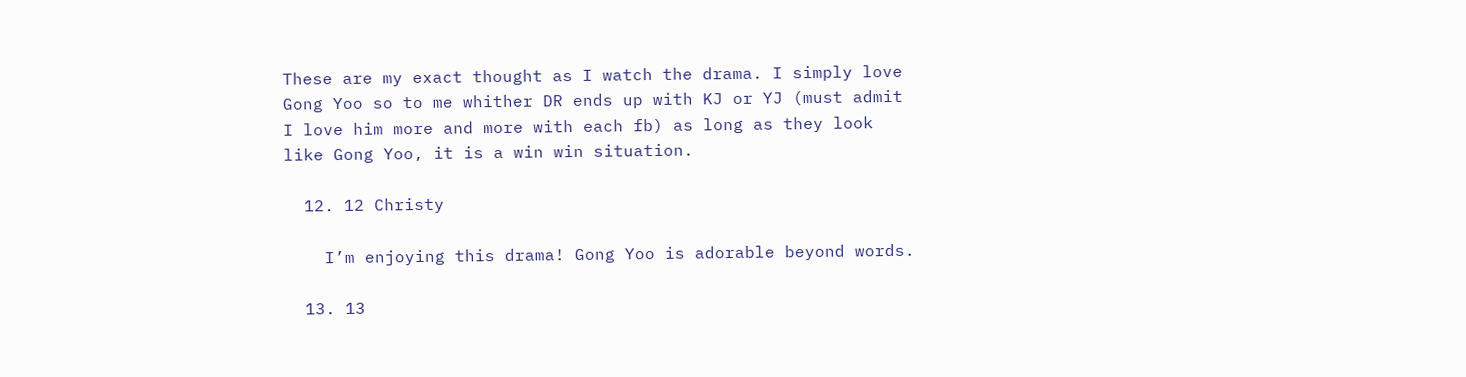These are my exact thought as I watch the drama. I simply love Gong Yoo so to me whither DR ends up with KJ or YJ (must admit I love him more and more with each fb) as long as they look like Gong Yoo, it is a win win situation.

  12. 12 Christy

    I’m enjoying this drama! Gong Yoo is adorable beyond words.

  13. 13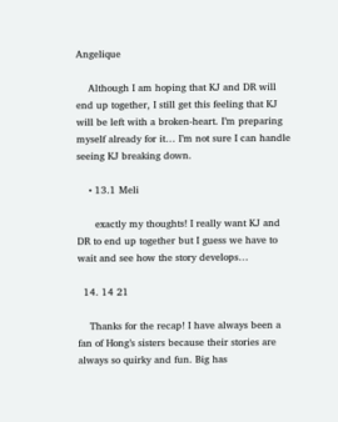Angelique

    Although I am hoping that KJ and DR will end up together, I still get this feeling that KJ will be left with a broken-heart. I’m preparing myself already for it… I’m not sure I can handle seeing KJ breaking down.

    • 13.1 Meli

      exactly my thoughts! I really want KJ and DR to end up together but I guess we have to wait and see how the story develops…

  14. 14 21

    Thanks for the recap! I have always been a fan of Hong’s sisters because their stories are always so quirky and fun. Big has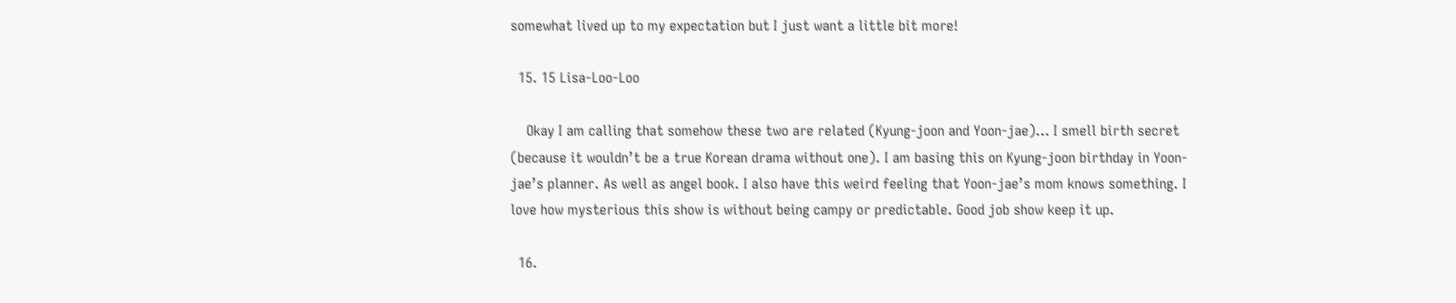somewhat lived up to my expectation but I just want a little bit more!

  15. 15 Lisa-Loo-Loo

    Okay I am calling that somehow these two are related (Kyung-joon and Yoon-jae)… I smell birth secret (because it wouldn’t be a true Korean drama without one). I am basing this on Kyung-joon birthday in Yoon-jae’s planner. As well as angel book. I also have this weird feeling that Yoon-jae’s mom knows something. I love how mysterious this show is without being campy or predictable. Good job show keep it up.

  16.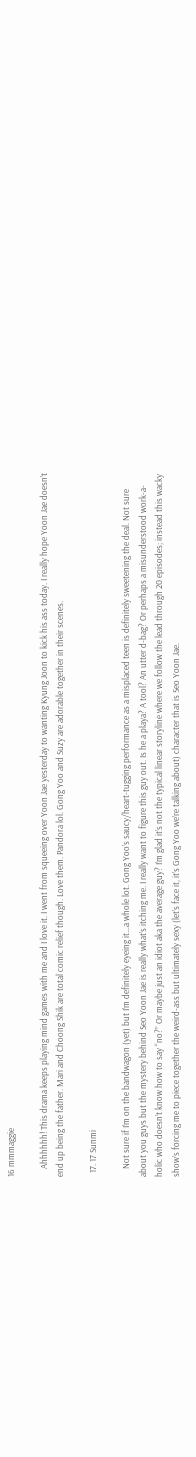16 mmmaggie

    Ahhhhhh! This drama keeps playing mind games with me and I love it. I went from squeeing over Yoon Jae yesterday to wanting Kyung Joon to kick his ass today. I really hope Yoon Jae doesn’t end up being the father. Mari and Choong Shik are total comic relief though. Love them. Pandora lol. Gong Yoo and Suzy are adorable together in their scenes.

  17. 17 Sunmi

    Not sure if I’m on the bandwagon (yet) but I’m definitely eyeing it…a whole lot. Gong Yoo’s saucy/heart-tugging performance as a misplaced teen is definitely sweetening the deal. Not sure about you guys but the mystery behind Seo Yoon Jae is really what’s itching me. I really want to figure this guy out. Is he a playa? A tool? An utter d-bag? Or perhaps a misunderstood work-a-holic who doesn’t know how to say “no?” Or maybe just an idiot aka the average guy? I’m glad it’s not the typical linear storyline where we follow the lead through 20 episodes; instead this wacky show’s forcing me to piece together the weird-ass but ultimately sexy (let’s face it, it’s Gong Yoo we’re talking about) character that is Seo Yoon Jae.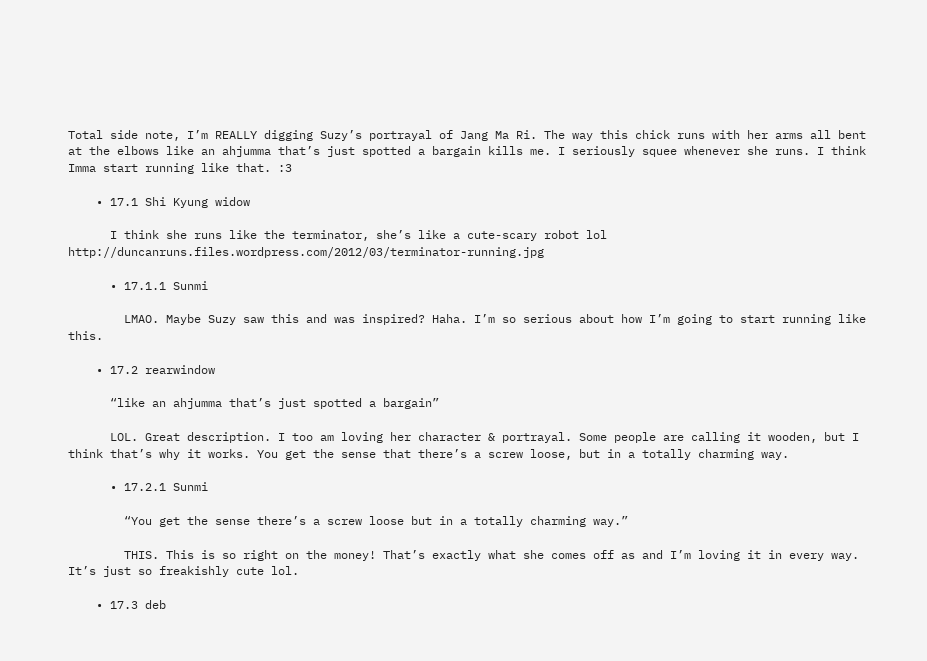Total side note, I’m REALLY digging Suzy’s portrayal of Jang Ma Ri. The way this chick runs with her arms all bent at the elbows like an ahjumma that’s just spotted a bargain kills me. I seriously squee whenever she runs. I think Imma start running like that. :3

    • 17.1 Shi Kyung widow

      I think she runs like the terminator, she’s like a cute-scary robot lol http://duncanruns.files.wordpress.com/2012/03/terminator-running.jpg

      • 17.1.1 Sunmi

        LMAO. Maybe Suzy saw this and was inspired? Haha. I’m so serious about how I’m going to start running like this.

    • 17.2 rearwindow

      “like an ahjumma that’s just spotted a bargain”

      LOL. Great description. I too am loving her character & portrayal. Some people are calling it wooden, but I think that’s why it works. You get the sense that there’s a screw loose, but in a totally charming way.

      • 17.2.1 Sunmi

        “You get the sense there’s a screw loose but in a totally charming way.”

        THIS. This is so right on the money! That’s exactly what she comes off as and I’m loving it in every way. It’s just so freakishly cute lol.

    • 17.3 deb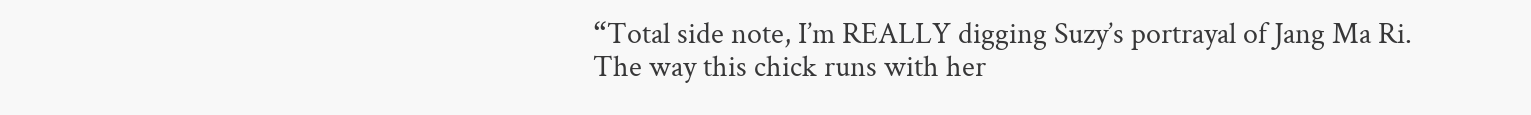“Total side note, I’m REALLY digging Suzy’s portrayal of Jang Ma Ri. The way this chick runs with her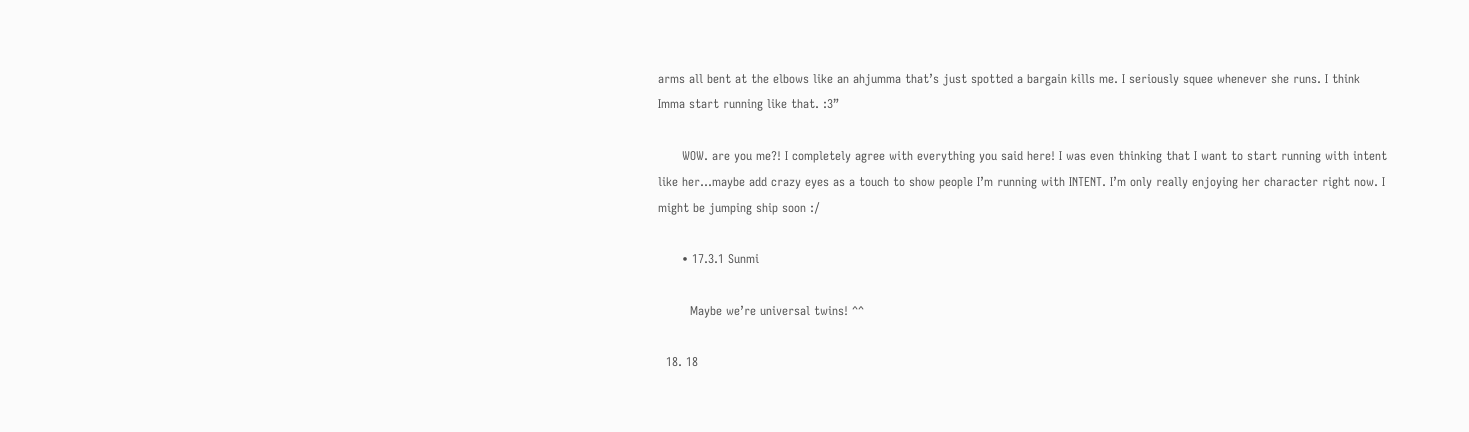arms all bent at the elbows like an ahjumma that’s just spotted a bargain kills me. I seriously squee whenever she runs. I think Imma start running like that. :3”

      WOW. are you me?! I completely agree with everything you said here! I was even thinking that I want to start running with intent like her…maybe add crazy eyes as a touch to show people I’m running with INTENT. I’m only really enjoying her character right now. I might be jumping ship soon :/

      • 17.3.1 Sunmi

        Maybe we’re universal twins! ^^

  18. 18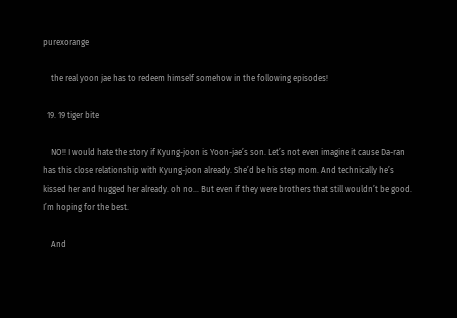purexorange

    the real yoon jae has to redeem himself somehow in the following episodes!

  19. 19 tiger bite

    NO!! I would hate the story if Kyung-joon is Yoon-jae’s son. Let’s not even imagine it cause Da-ran has this close relationship with Kyung-joon already. She’d be his step mom. And technically he’s kissed her and hugged her already. oh no… But even if they were brothers that still wouldn’t be good. I’m hoping for the best.

    And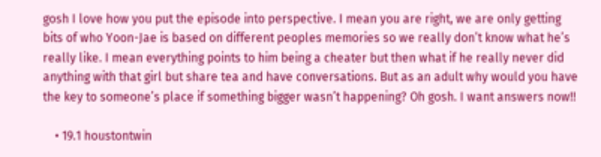gosh I love how you put the episode into perspective. I mean you are right, we are only getting bits of who Yoon-Jae is based on different peoples memories so we really don’t know what he’s really like. I mean everything points to him being a cheater but then what if he really never did anything with that girl but share tea and have conversations. But as an adult why would you have the key to someone’s place if something bigger wasn’t happening? Oh gosh. I want answers now!!

    • 19.1 houstontwin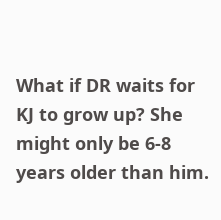What if DR waits for KJ to grow up? She might only be 6-8 years older than him.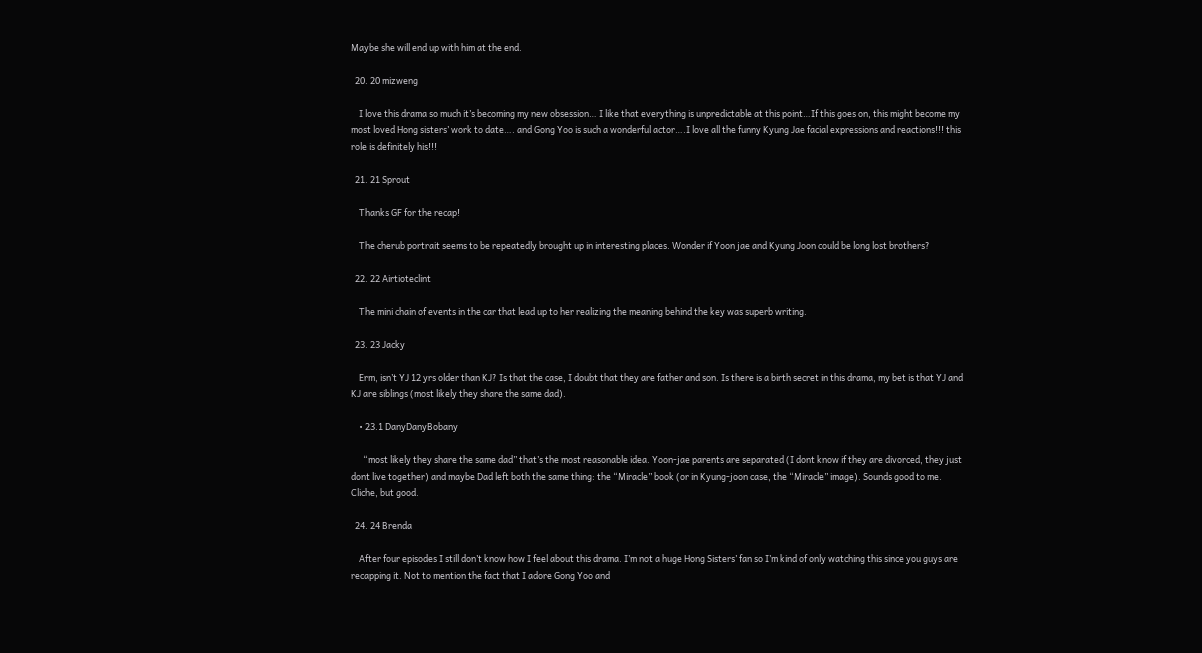Maybe she will end up with him at the end.

  20. 20 mizweng

    I love this drama so much it’s becoming my new obsession… I like that everything is unpredictable at this point…If this goes on, this might become my most loved Hong sisters’ work to date…. and Gong Yoo is such a wonderful actor….I love all the funny Kyung Jae facial expressions and reactions!!! this role is definitely his!!!

  21. 21 Sprout

    Thanks GF for the recap!

    The cherub portrait seems to be repeatedly brought up in interesting places. Wonder if Yoon jae and Kyung Joon could be long lost brothers?

  22. 22 Airtioteclint

    The mini chain of events in the car that lead up to her realizing the meaning behind the key was superb writing.

  23. 23 Jacky

    Erm, isn’t YJ 12 yrs older than KJ? Is that the case, I doubt that they are father and son. Is there is a birth secret in this drama, my bet is that YJ and KJ are siblings (most likely they share the same dad).

    • 23.1 DanyDanyBobany

      “most likely they share the same dad” that’s the most reasonable idea. Yoon-jae parents are separated (I dont know if they are divorced, they just dont live together) and maybe Dad left both the same thing: the “Miracle” book (or in Kyung-joon case, the “Miracle” image). Sounds good to me. Cliche, but good.

  24. 24 Brenda

    After four episodes I still don’t know how I feel about this drama. I’m not a huge Hong Sisters’ fan so I’m kind of only watching this since you guys are recapping it. Not to mention the fact that I adore Gong Yoo and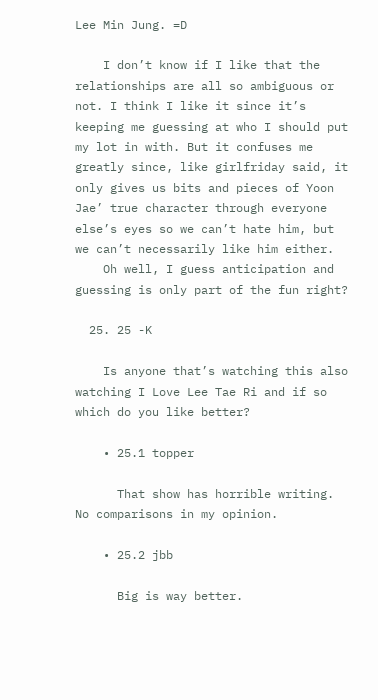Lee Min Jung. =D

    I don’t know if I like that the relationships are all so ambiguous or not. I think I like it since it’s keeping me guessing at who I should put my lot in with. But it confuses me greatly since, like girlfriday said, it only gives us bits and pieces of Yoon Jae’ true character through everyone else’s eyes so we can’t hate him, but we can’t necessarily like him either.
    Oh well, I guess anticipation and guessing is only part of the fun right?

  25. 25 -K

    Is anyone that’s watching this also watching I Love Lee Tae Ri and if so which do you like better?

    • 25.1 topper

      That show has horrible writing. No comparisons in my opinion.

    • 25.2 jbb

      Big is way better.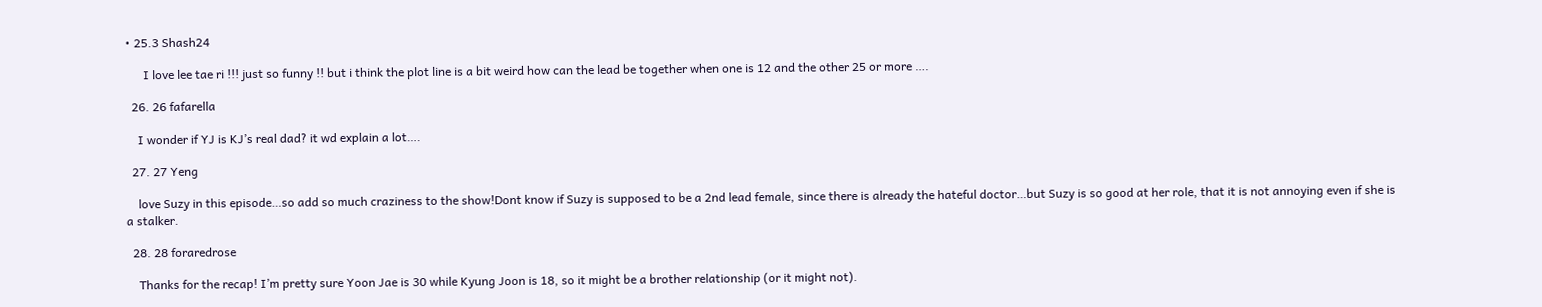• 25.3 Shash24

      I love lee tae ri !!! just so funny !! but i think the plot line is a bit weird how can the lead be together when one is 12 and the other 25 or more ….

  26. 26 fafarella

    I wonder if YJ is KJ’s real dad? it wd explain a lot….

  27. 27 Yeng

    love Suzy in this episode…so add so much craziness to the show!Dont know if Suzy is supposed to be a 2nd lead female, since there is already the hateful doctor…but Suzy is so good at her role, that it is not annoying even if she is a stalker.

  28. 28 foraredrose

    Thanks for the recap! I’m pretty sure Yoon Jae is 30 while Kyung Joon is 18, so it might be a brother relationship (or it might not).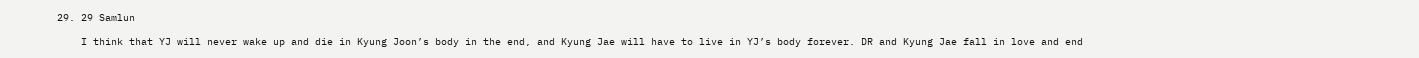29. 29 Samlun

    I think that YJ will never wake up and die in Kyung Joon’s body in the end, and Kyung Jae will have to live in YJ’s body forever. DR and Kyung Jae fall in love and end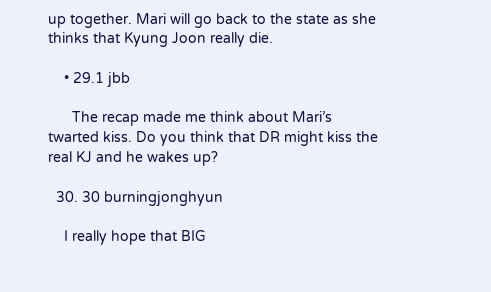up together. Mari will go back to the state as she thinks that Kyung Joon really die.

    • 29.1 jbb

      The recap made me think about Mari’s twarted kiss. Do you think that DR might kiss the real KJ and he wakes up?

  30. 30 burningjonghyun

    I really hope that BIG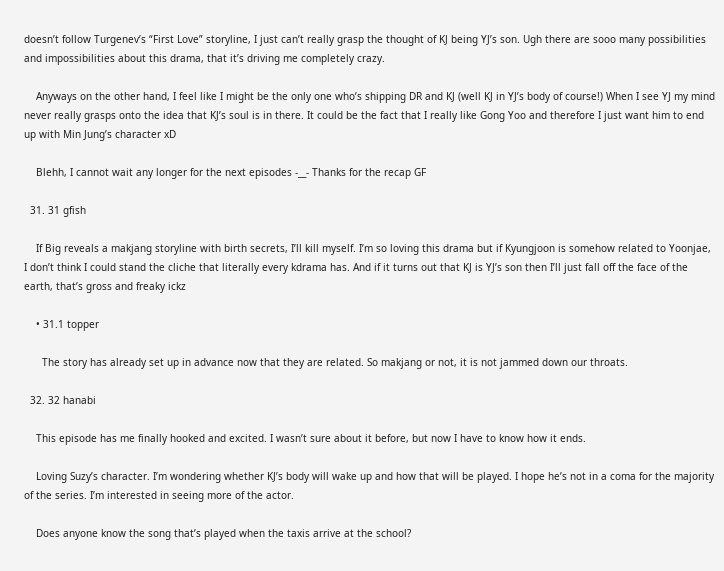doesn’t follow Turgenev’s “First Love” storyline, I just can’t really grasp the thought of KJ being YJ’s son. Ugh there are sooo many possibilities and impossibilities about this drama, that it’s driving me completely crazy.

    Anyways on the other hand, I feel like I might be the only one who’s shipping DR and KJ (well KJ in YJ’s body of course!) When I see YJ my mind never really grasps onto the idea that KJ’s soul is in there. It could be the fact that I really like Gong Yoo and therefore I just want him to end up with Min Jung’s character xD

    Blehh, I cannot wait any longer for the next episodes -__- Thanks for the recap GF

  31. 31 gfish

    If Big reveals a makjang storyline with birth secrets, I’ll kill myself. I’m so loving this drama but if Kyungjoon is somehow related to Yoonjae, I don’t think I could stand the cliche that literally every kdrama has. And if it turns out that KJ is YJ’s son then I’ll just fall off the face of the earth, that’s gross and freaky ickz

    • 31.1 topper

      The story has already set up in advance now that they are related. So makjang or not, it is not jammed down our throats.

  32. 32 hanabi

    This episode has me finally hooked and excited. I wasn’t sure about it before, but now I have to know how it ends.

    Loving Suzy’s character. I’m wondering whether KJ’s body will wake up and how that will be played. I hope he’s not in a coma for the majority of the series. I’m interested in seeing more of the actor.

    Does anyone know the song that’s played when the taxis arrive at the school?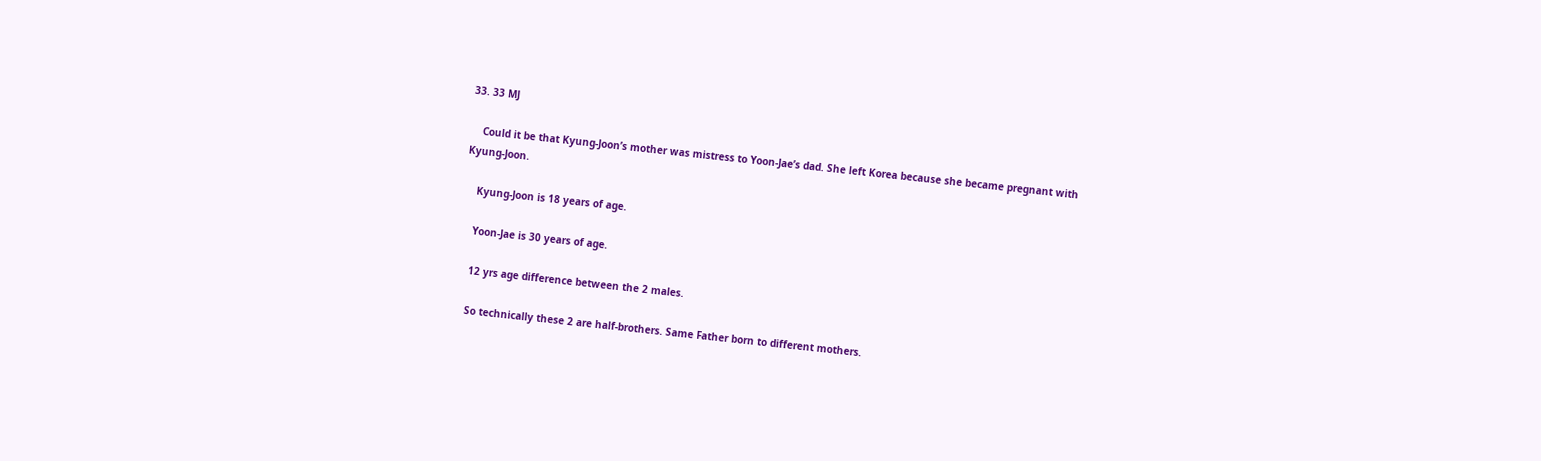33. 33 MJ

    Could it be that Kyung-Joon’s mother was mistress to Yoon-Jae’s dad. She left Korea because she became pregnant with Kyung-Joon.

    Kyung-Joon is 18 years of age.

    Yoon-Jae is 30 years of age.

    12 yrs age difference between the 2 males.

    So technically these 2 are half-brothers. Same Father born to different mothers.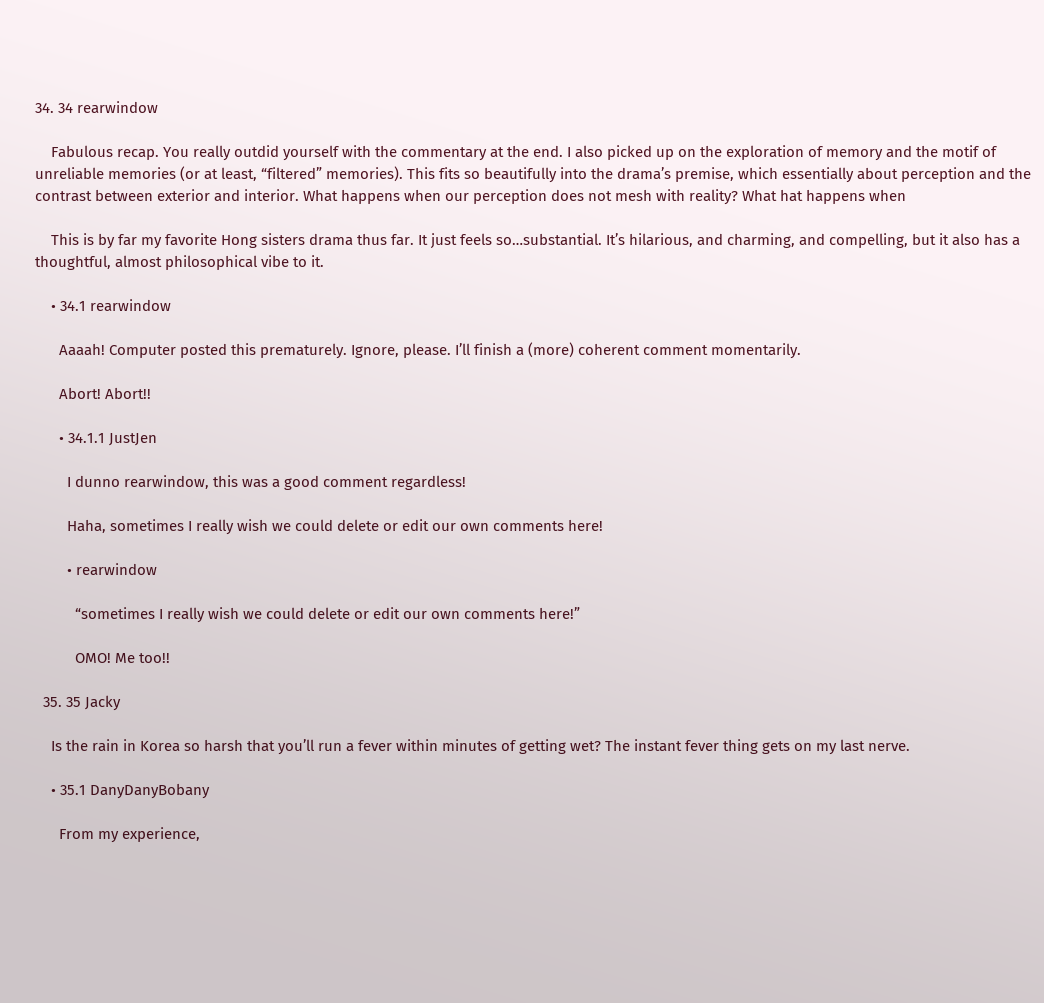34. 34 rearwindow

    Fabulous recap. You really outdid yourself with the commentary at the end. I also picked up on the exploration of memory and the motif of unreliable memories (or at least, “filtered” memories). This fits so beautifully into the drama’s premise, which essentially about perception and the contrast between exterior and interior. What happens when our perception does not mesh with reality? What hat happens when

    This is by far my favorite Hong sisters drama thus far. It just feels so…substantial. It’s hilarious, and charming, and compelling, but it also has a thoughtful, almost philosophical vibe to it.

    • 34.1 rearwindow

      Aaaah! Computer posted this prematurely. Ignore, please. I’ll finish a (more) coherent comment momentarily.

      Abort! Abort!!

      • 34.1.1 JustJen

        I dunno rearwindow, this was a good comment regardless!

        Haha, sometimes I really wish we could delete or edit our own comments here!

        • rearwindow

          “sometimes I really wish we could delete or edit our own comments here!”

          OMO! Me too!!

  35. 35 Jacky

    Is the rain in Korea so harsh that you’ll run a fever within minutes of getting wet? The instant fever thing gets on my last nerve.

    • 35.1 DanyDanyBobany

      From my experience,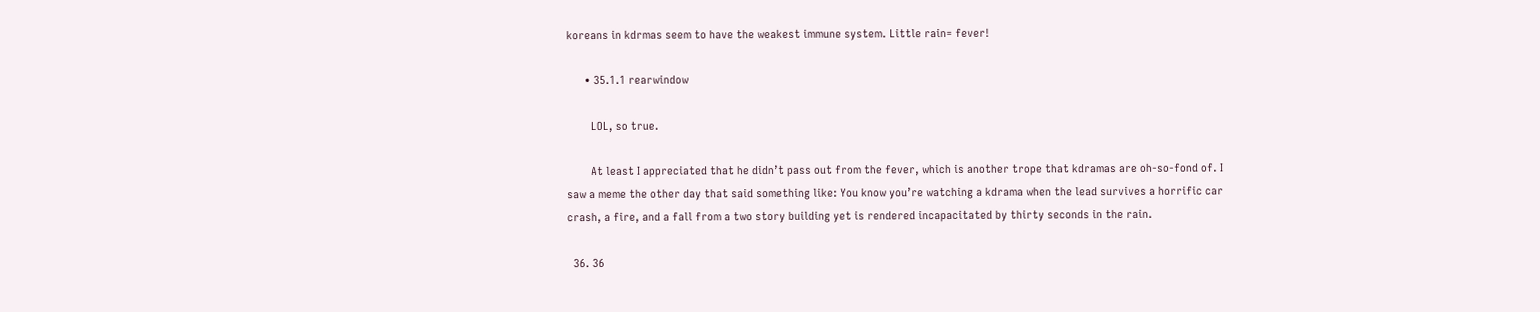koreans in kdrmas seem to have the weakest immune system. Little rain= fever!

      • 35.1.1 rearwindow

        LOL, so true.

        At least I appreciated that he didn’t pass out from the fever, which is another trope that kdramas are oh-so-fond of. I saw a meme the other day that said something like: You know you’re watching a kdrama when the lead survives a horrific car crash, a fire, and a fall from a two story building yet is rendered incapacitated by thirty seconds in the rain.

  36. 36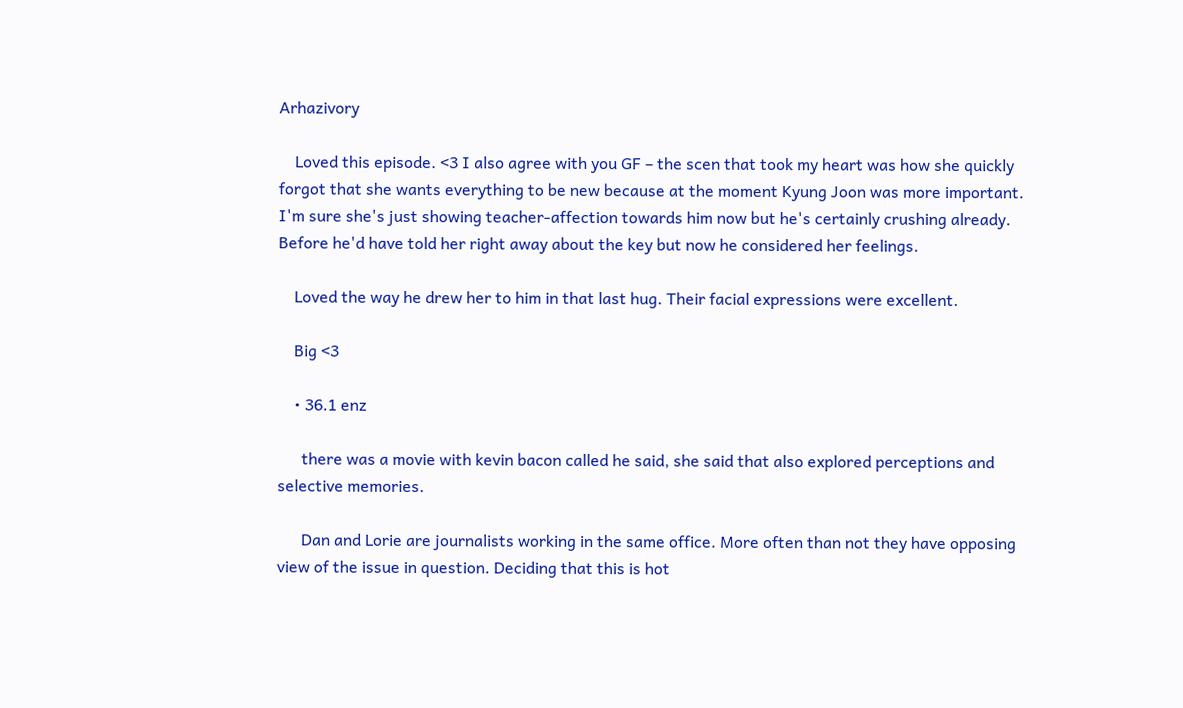Arhazivory

    Loved this episode. <3 I also agree with you GF – the scen that took my heart was how she quickly forgot that she wants everything to be new because at the moment Kyung Joon was more important. I'm sure she's just showing teacher-affection towards him now but he's certainly crushing already. Before he'd have told her right away about the key but now he considered her feelings.

    Loved the way he drew her to him in that last hug. Their facial expressions were excellent.

    Big <3

    • 36.1 enz

      there was a movie with kevin bacon called he said, she said that also explored perceptions and selective memories.

      Dan and Lorie are journalists working in the same office. More often than not they have opposing view of the issue in question. Deciding that this is hot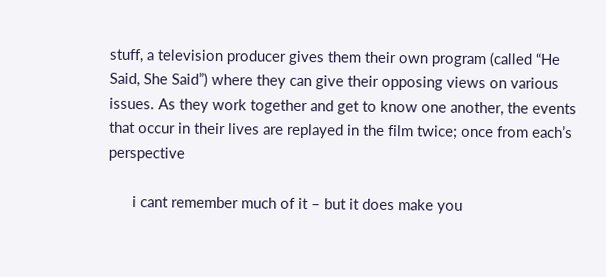stuff, a television producer gives them their own program (called “He Said, She Said”) where they can give their opposing views on various issues. As they work together and get to know one another, the events that occur in their lives are replayed in the film twice; once from each’s perspective

      i cant remember much of it – but it does make you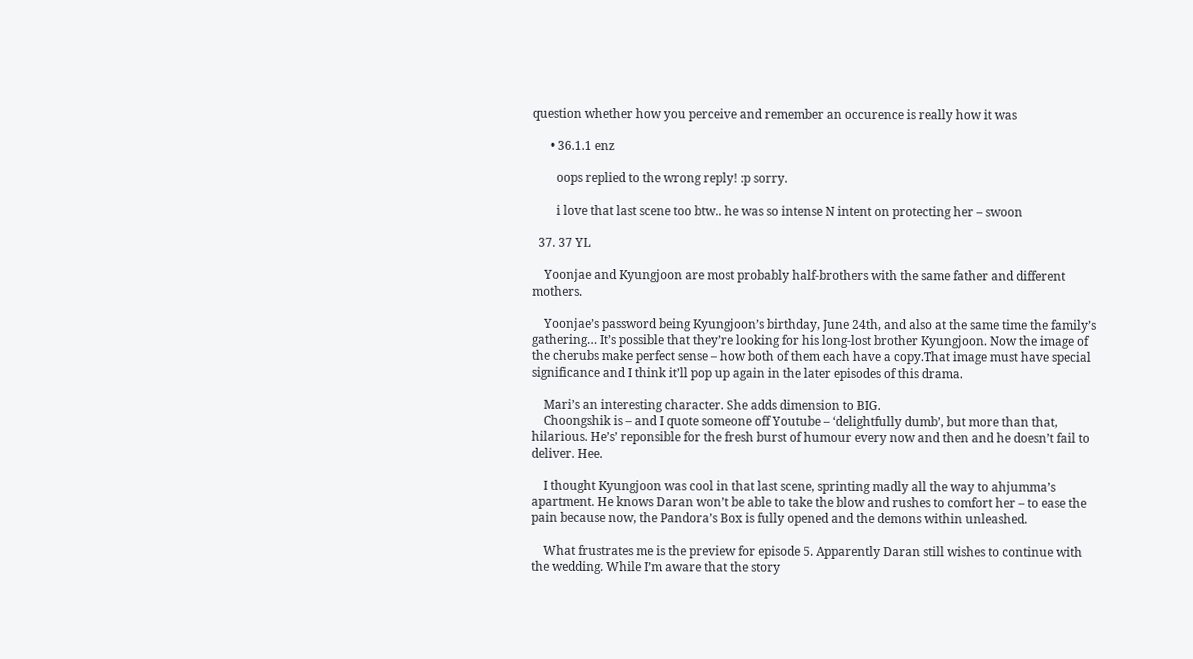question whether how you perceive and remember an occurence is really how it was

      • 36.1.1 enz

        oops replied to the wrong reply! :p sorry.

        i love that last scene too btw.. he was so intense N intent on protecting her – swoon

  37. 37 YL

    Yoonjae and Kyungjoon are most probably half-brothers with the same father and different mothers.

    Yoonjae’s password being Kyungjoon’s birthday, June 24th, and also at the same time the family’s gathering… It’s possible that they’re looking for his long-lost brother Kyungjoon. Now the image of the cherubs make perfect sense – how both of them each have a copy.That image must have special significance and I think it’ll pop up again in the later episodes of this drama.

    Mari’s an interesting character. She adds dimension to BIG.
    Choongshik is – and I quote someone off Youtube – ‘delightfully dumb’, but more than that, hilarious. He’s’ reponsible for the fresh burst of humour every now and then and he doesn’t fail to deliver. Hee.

    I thought Kyungjoon was cool in that last scene, sprinting madly all the way to ahjumma’s apartment. He knows Daran won’t be able to take the blow and rushes to comfort her – to ease the pain because now, the Pandora’s Box is fully opened and the demons within unleashed.

    What frustrates me is the preview for episode 5. Apparently Daran still wishes to continue with the wedding. While I’m aware that the story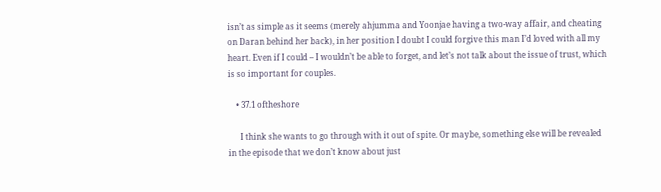isn’t as simple as it seems (merely ahjumma and Yoonjae having a two-way affair, and cheating on Daran behind her back), in her position I doubt I could forgive this man I’d loved with all my heart. Even if I could – I wouldn’t be able to forget, and let’s not talk about the issue of trust, which is so important for couples.

    • 37.1 oftheshore

      I think she wants to go through with it out of spite. Or maybe, something else will be revealed in the episode that we don’t know about just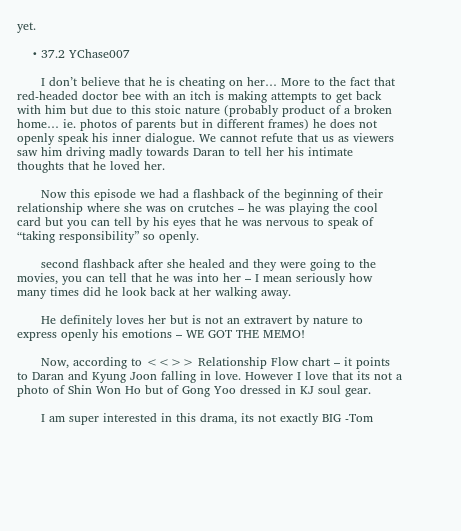yet.

    • 37.2 YChase007

      I don’t believe that he is cheating on her… More to the fact that red-headed doctor bee with an itch is making attempts to get back with him but due to this stoic nature (probably product of a broken home… ie. photos of parents but in different frames) he does not openly speak his inner dialogue. We cannot refute that us as viewers saw him driving madly towards Daran to tell her his intimate thoughts that he loved her.

      Now this episode we had a flashback of the beginning of their relationship where she was on crutches – he was playing the cool card but you can tell by his eyes that he was nervous to speak of “taking responsibility” so openly.

      second flashback after she healed and they were going to the movies, you can tell that he was into her – I mean seriously how many times did he look back at her walking away.

      He definitely loves her but is not an extravert by nature to express openly his emotions – WE GOT THE MEMO!

      Now, according to <<>> Relationship Flow chart – it points to Daran and Kyung Joon falling in love. However I love that its not a photo of Shin Won Ho but of Gong Yoo dressed in KJ soul gear.

      I am super interested in this drama, its not exactly BIG -Tom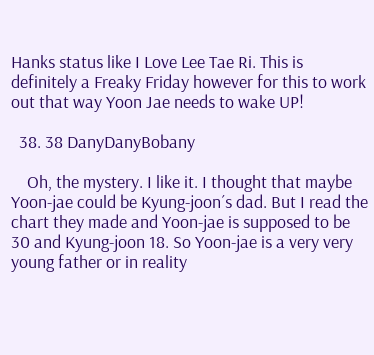Hanks status like I Love Lee Tae Ri. This is definitely a Freaky Friday however for this to work out that way Yoon Jae needs to wake UP!

  38. 38 DanyDanyBobany

    Oh, the mystery. I like it. I thought that maybe Yoon-jae could be Kyung-joon´s dad. But I read the chart they made and Yoon-jae is supposed to be 30 and Kyung-joon 18. So Yoon-jae is a very very young father or in reality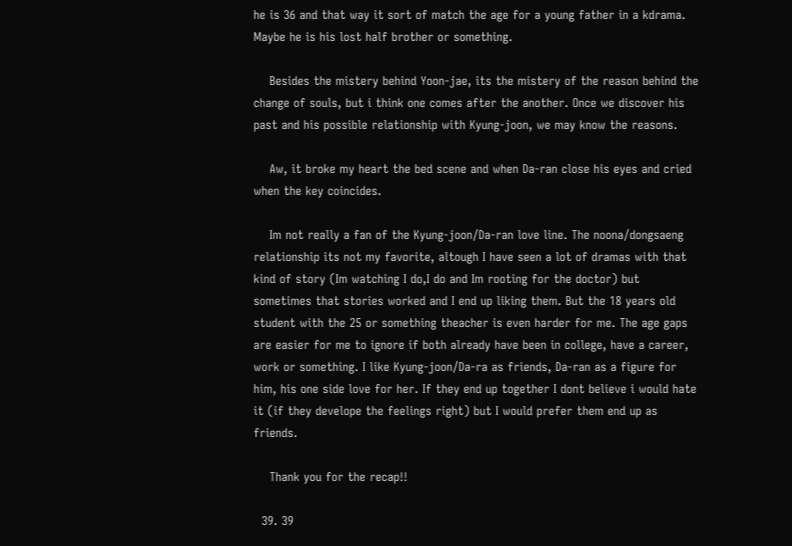he is 36 and that way it sort of match the age for a young father in a kdrama. Maybe he is his lost half brother or something.

    Besides the mistery behind Yoon-jae, its the mistery of the reason behind the change of souls, but i think one comes after the another. Once we discover his past and his possible relationship with Kyung-joon, we may know the reasons.

    Aw, it broke my heart the bed scene and when Da-ran close his eyes and cried when the key coincides.

    Im not really a fan of the Kyung-joon/Da-ran love line. The noona/dongsaeng relationship its not my favorite, altough I have seen a lot of dramas with that kind of story (Im watching I do,I do and Im rooting for the doctor) but sometimes that stories worked and I end up liking them. But the 18 years old student with the 25 or something theacher is even harder for me. The age gaps are easier for me to ignore if both already have been in college, have a career, work or something. I like Kyung-joon/Da-ra as friends, Da-ran as a figure for him, his one side love for her. If they end up together I dont believe i would hate it (if they develope the feelings right) but I would prefer them end up as friends.

    Thank you for the recap!!

  39. 39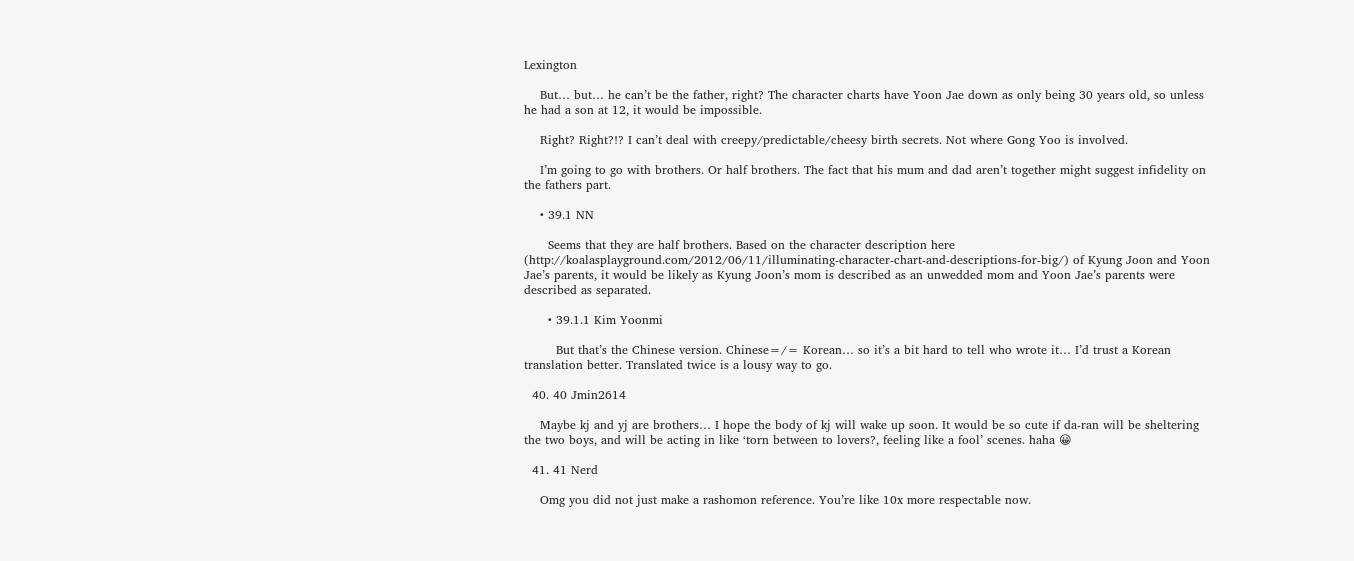Lexington

    But… but… he can’t be the father, right? The character charts have Yoon Jae down as only being 30 years old, so unless he had a son at 12, it would be impossible.

    Right? Right?!? I can’t deal with creepy/predictable/cheesy birth secrets. Not where Gong Yoo is involved.

    I’m going to go with brothers. Or half brothers. The fact that his mum and dad aren’t together might suggest infidelity on the fathers part.

    • 39.1 NN

      Seems that they are half brothers. Based on the character description here (http://koalasplayground.com/2012/06/11/illuminating-character-chart-and-descriptions-for-big/) of Kyung Joon and Yoon Jae’s parents, it would be likely as Kyung Joon’s mom is described as an unwedded mom and Yoon Jae’s parents were described as separated.

      • 39.1.1 Kim Yoonmi

        But that’s the Chinese version. Chinese=/= Korean… so it’s a bit hard to tell who wrote it… I’d trust a Korean translation better. Translated twice is a lousy way to go.

  40. 40 Jmin2614

    Maybe kj and yj are brothers… I hope the body of kj will wake up soon. It would be so cute if da-ran will be sheltering the two boys, and will be acting in like ‘torn between to lovers?, feeling like a fool’ scenes. haha 😀

  41. 41 Nerd

    Omg you did not just make a rashomon reference. You’re like 10x more respectable now.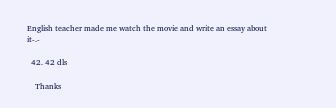English teacher made me watch the movie and write an essay about it-.-

  42. 42 dls

    Thanks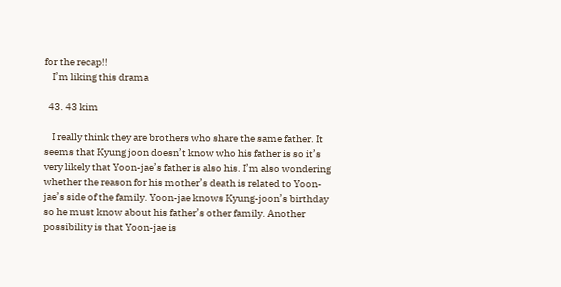for the recap!!
    I’m liking this drama

  43. 43 kim

    I really think they are brothers who share the same father. It seems that Kyung joon doesn’t know who his father is so it’s very likely that Yoon-jae’s father is also his. I’m also wondering whether the reason for his mother’s death is related to Yoon-jae’s side of the family. Yoon-jae knows Kyung-joon’s birthday so he must know about his father’s other family. Another possibility is that Yoon-jae is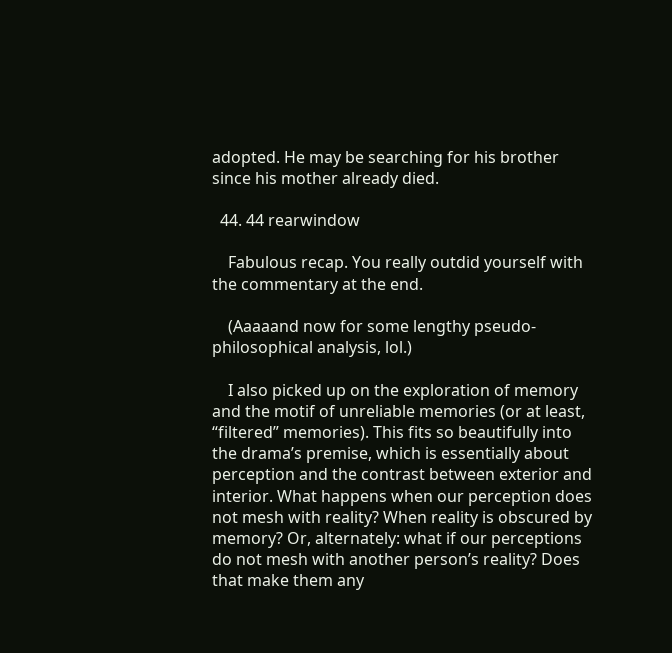adopted. He may be searching for his brother since his mother already died.

  44. 44 rearwindow

    Fabulous recap. You really outdid yourself with the commentary at the end.

    (Aaaaand now for some lengthy pseudo-philosophical analysis, lol.)

    I also picked up on the exploration of memory and the motif of unreliable memories (or at least, “filtered” memories). This fits so beautifully into the drama’s premise, which is essentially about perception and the contrast between exterior and interior. What happens when our perception does not mesh with reality? When reality is obscured by memory? Or, alternately: what if our perceptions do not mesh with another person’s reality? Does that make them any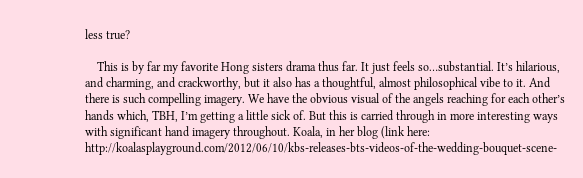less true?

    This is by far my favorite Hong sisters drama thus far. It just feels so…substantial. It’s hilarious, and charming, and crackworthy, but it also has a thoughtful, almost philosophical vibe to it. And there is such compelling imagery. We have the obvious visual of the angels reaching for each other’s hands which, TBH, I’m getting a little sick of. But this is carried through in more interesting ways with significant hand imagery throughout. Koala, in her blog (link here: http://koalasplayground.com/2012/06/10/kbs-releases-bts-videos-of-the-wedding-bouquet-scene-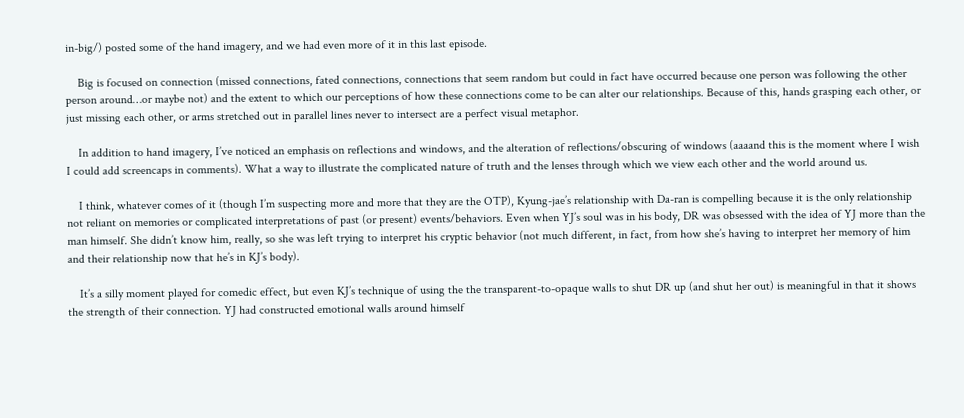in-big/) posted some of the hand imagery, and we had even more of it in this last episode.

    Big is focused on connection (missed connections, fated connections, connections that seem random but could in fact have occurred because one person was following the other person around…or maybe not) and the extent to which our perceptions of how these connections come to be can alter our relationships. Because of this, hands grasping each other, or just missing each other, or arms stretched out in parallel lines never to intersect are a perfect visual metaphor.

    In addition to hand imagery, I’ve noticed an emphasis on reflections and windows, and the alteration of reflections/obscuring of windows (aaaand this is the moment where I wish I could add screencaps in comments). What a way to illustrate the complicated nature of truth and the lenses through which we view each other and the world around us.

    I think, whatever comes of it (though I’m suspecting more and more that they are the OTP), Kyung-jae’s relationship with Da-ran is compelling because it is the only relationship not reliant on memories or complicated interpretations of past (or present) events/behaviors. Even when YJ’s soul was in his body, DR was obsessed with the idea of YJ more than the man himself. She didn’t know him, really, so she was left trying to interpret his cryptic behavior (not much different, in fact, from how she’s having to interpret her memory of him and their relationship now that he’s in KJ’s body).

    It’s a silly moment played for comedic effect, but even KJ’s technique of using the the transparent-to-opaque walls to shut DR up (and shut her out) is meaningful in that it shows the strength of their connection. YJ had constructed emotional walls around himself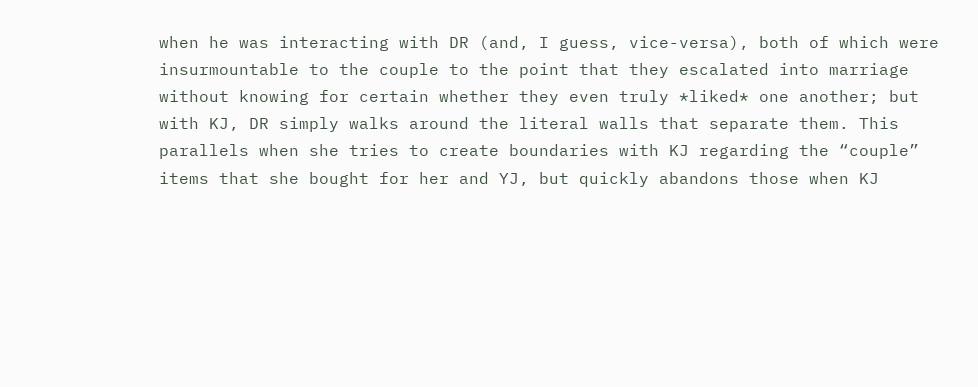when he was interacting with DR (and, I guess, vice-versa), both of which were insurmountable to the couple to the point that they escalated into marriage without knowing for certain whether they even truly *liked* one another; but with KJ, DR simply walks around the literal walls that separate them. This parallels when she tries to create boundaries with KJ regarding the “couple” items that she bought for her and YJ, but quickly abandons those when KJ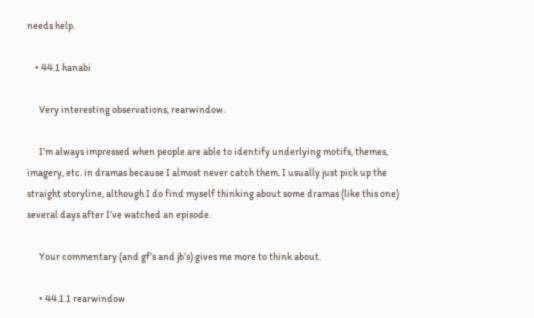needs help.

    • 44.1 hanabi

      Very interesting observations, rearwindow.

      I’m always impressed when people are able to identify underlying motifs, themes, imagery, etc. in dramas because I almost never catch them. I usually just pick up the straight storyline, although I do find myself thinking about some dramas (like this one) several days after I’ve watched an episode.

      Your commentary (and gf’s and jb’s) gives me more to think about.

      • 44.1.1 rearwindow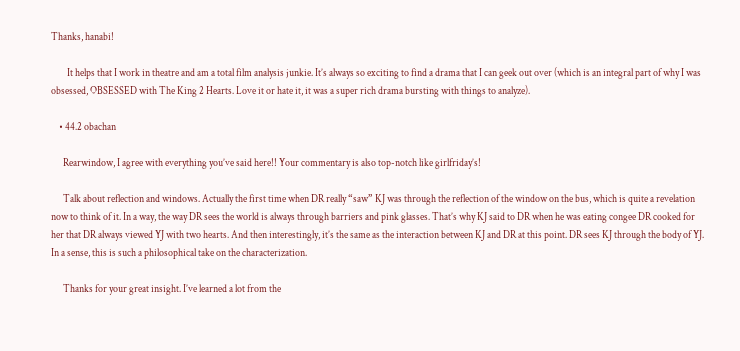Thanks, hanabi!

        It helps that I work in theatre and am a total film analysis junkie. It’s always so exciting to find a drama that I can geek out over (which is an integral part of why I was obsessed, OBSESSED with The King 2 Hearts. Love it or hate it, it was a super rich drama bursting with things to analyze).

    • 44.2 obachan

      Rearwindow, I agree with everything you’ve said here!! Your commentary is also top-notch like girlfriday’s!

      Talk about reflection and windows. Actually the first time when DR really “saw” KJ was through the reflection of the window on the bus, which is quite a revelation now to think of it. In a way, the way DR sees the world is always through barriers and pink glasses. That’s why KJ said to DR when he was eating congee DR cooked for her that DR always viewed YJ with two hearts. And then interestingly, it’s the same as the interaction between KJ and DR at this point. DR sees KJ through the body of YJ. In a sense, this is such a philosophical take on the characterization.

      Thanks for your great insight. I’ve learned a lot from the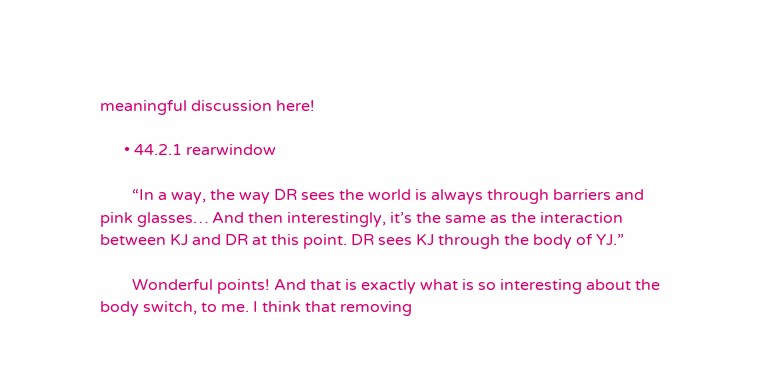meaningful discussion here!

      • 44.2.1 rearwindow

        “In a way, the way DR sees the world is always through barriers and pink glasses… And then interestingly, it’s the same as the interaction between KJ and DR at this point. DR sees KJ through the body of YJ.”

        Wonderful points! And that is exactly what is so interesting about the body switch, to me. I think that removing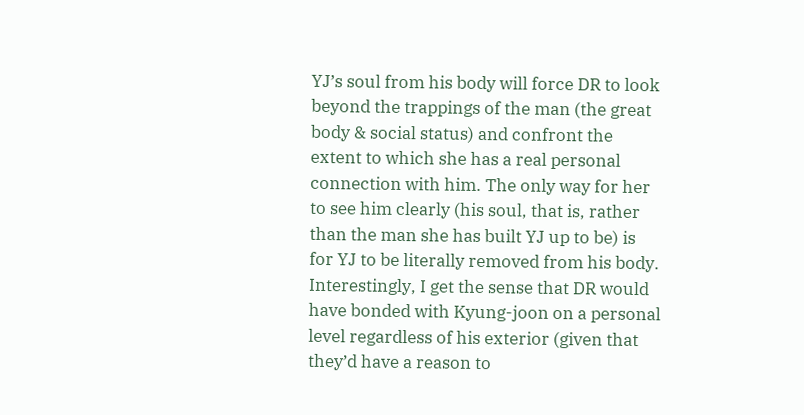YJ’s soul from his body will force DR to look beyond the trappings of the man (the great body & social status) and confront the extent to which she has a real personal connection with him. The only way for her to see him clearly (his soul, that is, rather than the man she has built YJ up to be) is for YJ to be literally removed from his body. Interestingly, I get the sense that DR would have bonded with Kyung-joon on a personal level regardless of his exterior (given that they’d have a reason to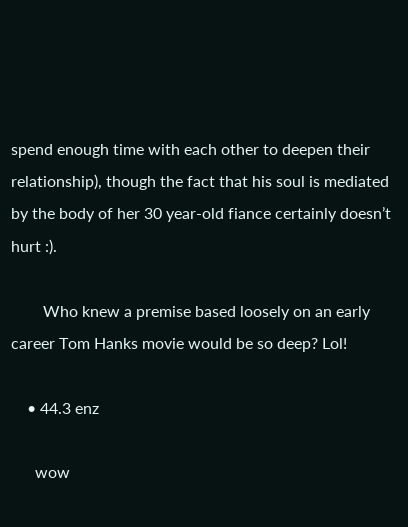spend enough time with each other to deepen their relationship), though the fact that his soul is mediated by the body of her 30 year-old fiance certainly doesn’t hurt :).

        Who knew a premise based loosely on an early career Tom Hanks movie would be so deep? Lol!

    • 44.3 enz

      wow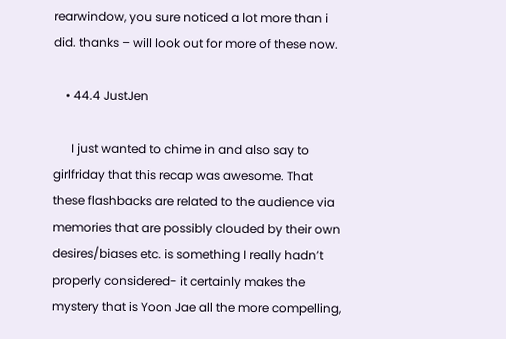rearwindow, you sure noticed a lot more than i did. thanks – will look out for more of these now.

    • 44.4 JustJen

      I just wanted to chime in and also say to girlfriday that this recap was awesome. That these flashbacks are related to the audience via memories that are possibly clouded by their own desires/biases etc. is something I really hadn’t properly considered- it certainly makes the mystery that is Yoon Jae all the more compelling,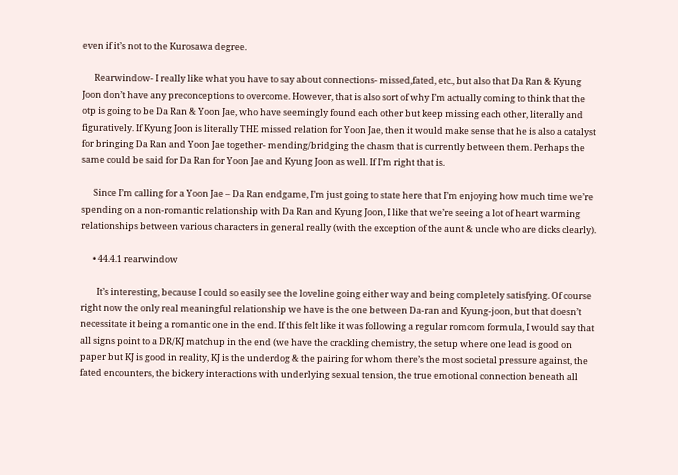even if it’s not to the Kurosawa degree.

      Rearwindow- I really like what you have to say about connections- missed,fated, etc., but also that Da Ran & Kyung Joon don’t have any preconceptions to overcome. However, that is also sort of why I’m actually coming to think that the otp is going to be Da Ran & Yoon Jae, who have seemingly found each other but keep missing each other, literally and figuratively. If Kyung Joon is literally THE missed relation for Yoon Jae, then it would make sense that he is also a catalyst for bringing Da Ran and Yoon Jae together- mending/bridging the chasm that is currently between them. Perhaps the same could be said for Da Ran for Yoon Jae and Kyung Joon as well. If I’m right that is.

      Since I’m calling for a Yoon Jae – Da Ran endgame, I’m just going to state here that I’m enjoying how much time we’re spending on a non-romantic relationship with Da Ran and Kyung Joon, I like that we’re seeing a lot of heart warming relationships between various characters in general really (with the exception of the aunt & uncle who are dicks clearly).

      • 44.4.1 rearwindow

        It’s interesting, because I could so easily see the loveline going either way and being completely satisfying. Of course right now the only real meaningful relationship we have is the one between Da-ran and Kyung-joon, but that doesn’t necessitate it being a romantic one in the end. If this felt like it was following a regular romcom formula, I would say that all signs point to a DR/KJ matchup in the end (we have the crackling chemistry, the setup where one lead is good on paper but KJ is good in reality, KJ is the underdog & the pairing for whom there’s the most societal pressure against, the fated encounters, the bickery interactions with underlying sexual tension, the true emotional connection beneath all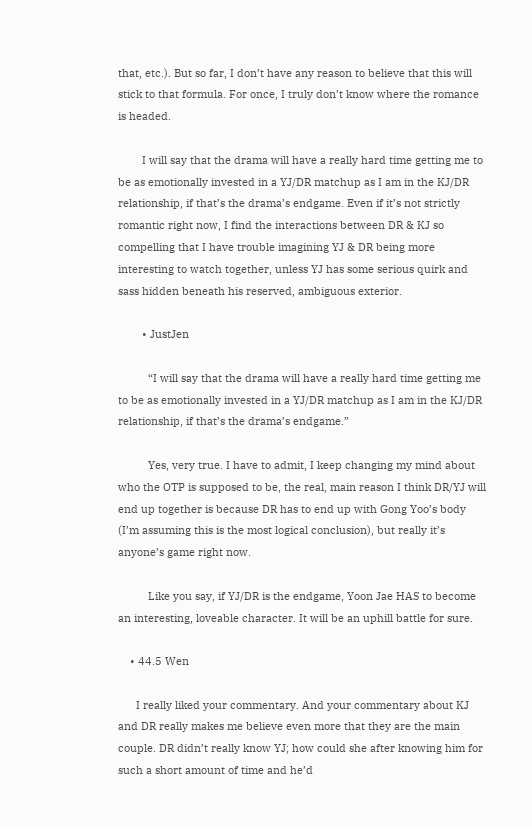that, etc.). But so far, I don’t have any reason to believe that this will stick to that formula. For once, I truly don’t know where the romance is headed.

        I will say that the drama will have a really hard time getting me to be as emotionally invested in a YJ/DR matchup as I am in the KJ/DR relationship, if that’s the drama’s endgame. Even if it’s not strictly romantic right now, I find the interactions between DR & KJ so compelling that I have trouble imagining YJ & DR being more interesting to watch together, unless YJ has some serious quirk and sass hidden beneath his reserved, ambiguous exterior.

        • JustJen

          “I will say that the drama will have a really hard time getting me to be as emotionally invested in a YJ/DR matchup as I am in the KJ/DR relationship, if that’s the drama’s endgame.”

          Yes, very true. I have to admit, I keep changing my mind about who the OTP is supposed to be, the real, main reason I think DR/YJ will end up together is because DR has to end up with Gong Yoo’s body (I’m assuming this is the most logical conclusion), but really it’s anyone’s game right now.

          Like you say, if YJ/DR is the endgame, Yoon Jae HAS to become an interesting, loveable character. It will be an uphill battle for sure.

    • 44.5 Wen

      I really liked your commentary. And your commentary about KJ and DR really makes me believe even more that they are the main couple. DR didn’t really know YJ; how could she after knowing him for such a short amount of time and he’d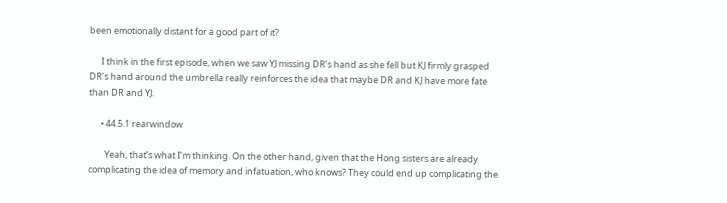been emotionally distant for a good part of it?

      I think in the first episode, when we saw YJ missing DR’s hand as she fell but KJ firmly grasped DR’s hand around the umbrella really reinforces the idea that maybe DR and KJ have more fate than DR and YJ.

      • 44.5.1 rearwindow

        Yeah, that’s what I’m thinking. On the other hand, given that the Hong sisters are already complicating the idea of memory and infatuation, who knows? They could end up complicating the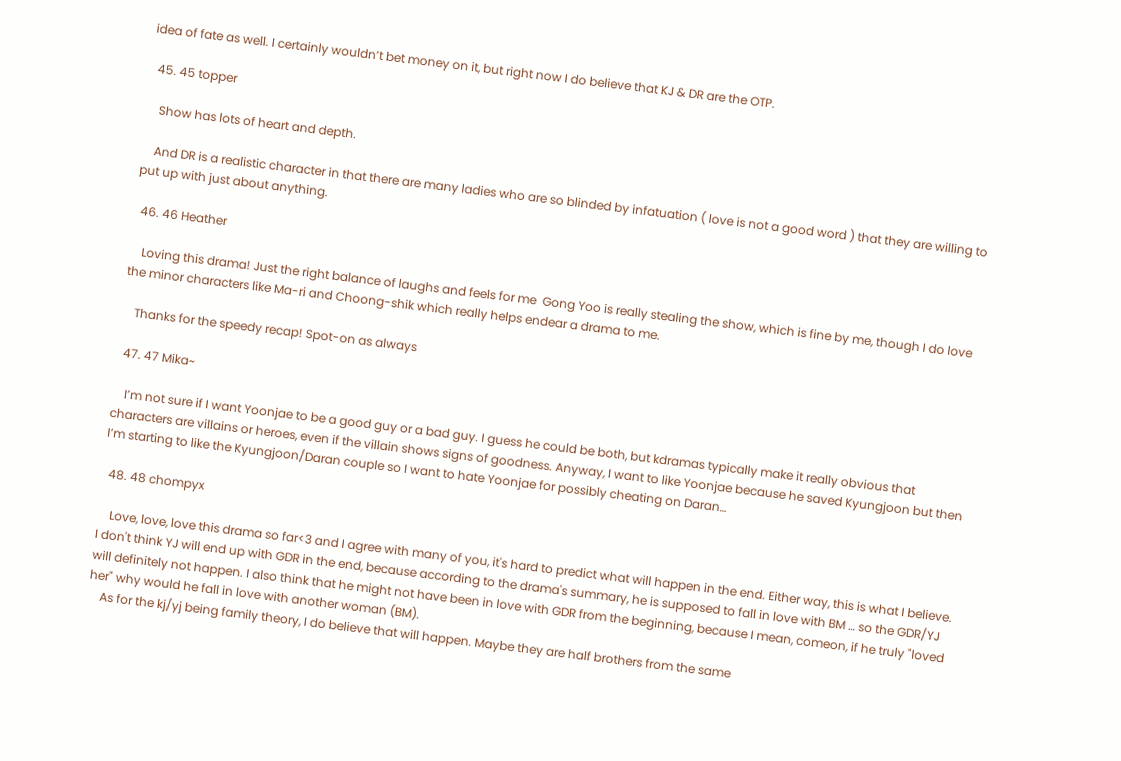idea of fate as well. I certainly wouldn’t bet money on it, but right now I do believe that KJ & DR are the OTP.

  45. 45 topper

    Show has lots of heart and depth.

    And DR is a realistic character in that there are many ladies who are so blinded by infatuation ( love is not a good word ) that they are willing to put up with just about anything.

  46. 46 Heather

    Loving this drama! Just the right balance of laughs and feels for me  Gong Yoo is really stealing the show, which is fine by me, though I do love the minor characters like Ma-ri and Choong-shik which really helps endear a drama to me.

    Thanks for the speedy recap! Spot-on as always

  47. 47 Mika~

    I’m not sure if I want Yoonjae to be a good guy or a bad guy. I guess he could be both, but kdramas typically make it really obvious that characters are villains or heroes, even if the villain shows signs of goodness. Anyway, I want to like Yoonjae because he saved Kyungjoon but then I’m starting to like the Kyungjoon/Daran couple so I want to hate Yoonjae for possibly cheating on Daran…

  48. 48 chompyx

    Love, love, love this drama so far<3 and I agree with many of you, it's hard to predict what will happen in the end. Either way, this is what I believe. I don't think YJ will end up with GDR in the end, because according to the drama's summary, he is supposed to fall in love with BM … so the GDR/YJ will definitely not happen. I also think that he might not have been in love with GDR from the beginning, because I mean, comeon, if he truly "loved her" why would he fall in love with another woman (BM).
    As for the kj/yj being family theory, I do believe that will happen. Maybe they are half brothers from the same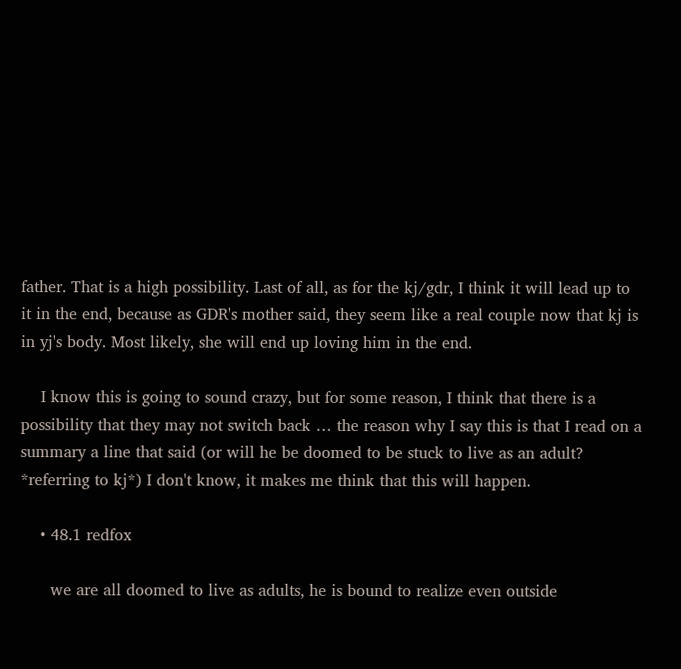father. That is a high possibility. Last of all, as for the kj/gdr, I think it will lead up to it in the end, because as GDR's mother said, they seem like a real couple now that kj is in yj's body. Most likely, she will end up loving him in the end.

    I know this is going to sound crazy, but for some reason, I think that there is a possibility that they may not switch back … the reason why I say this is that I read on a summary a line that said (or will he be doomed to be stuck to live as an adult? *referring to kj*) I don't know, it makes me think that this will happen.

    • 48.1 redfox

      we are all doomed to live as adults, he is bound to realize even outside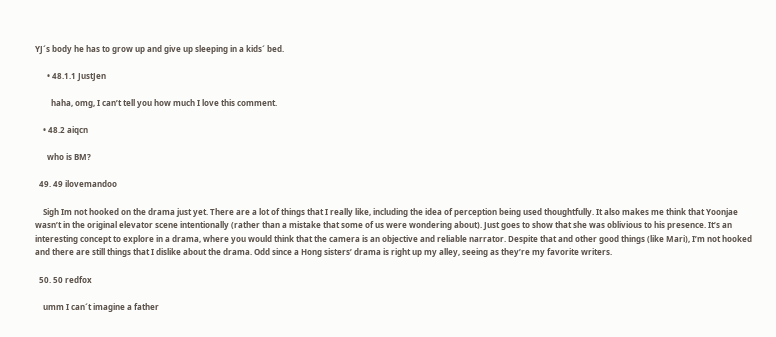YJ´s body he has to grow up and give up sleeping in a kids´ bed.

      • 48.1.1 JustJen

        haha, omg, I can’t tell you how much I love this comment.

    • 48.2 aiqcn

      who is BM?

  49. 49 ilovemandoo

    Sigh Im not hooked on the drama just yet. There are a lot of things that I really like, including the idea of perception being used thoughtfully. It also makes me think that Yoonjae wasn’t in the original elevator scene intentionally (rather than a mistake that some of us were wondering about). Just goes to show that she was oblivious to his presence. It’s an interesting concept to explore in a drama, where you would think that the camera is an objective and reliable narrator. Despite that and other good things (like Mari), I’m not hooked and there are still things that I dislike about the drama. Odd since a Hong sisters’ drama is right up my alley, seeing as they’re my favorite writers.

  50. 50 redfox

    umm I can´t imagine a father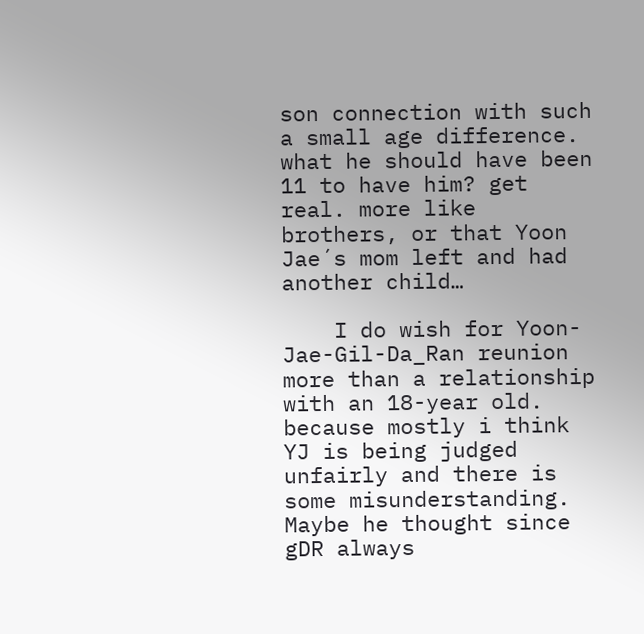son connection with such a small age difference. what he should have been 11 to have him? get real. more like brothers, or that Yoon Jae´s mom left and had another child…

    I do wish for Yoon-Jae-Gil-Da_Ran reunion more than a relationship with an 18-year old. because mostly i think YJ is being judged unfairly and there is some misunderstanding. Maybe he thought since gDR always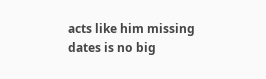acts like him missing dates is no big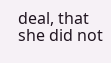deal, that she did not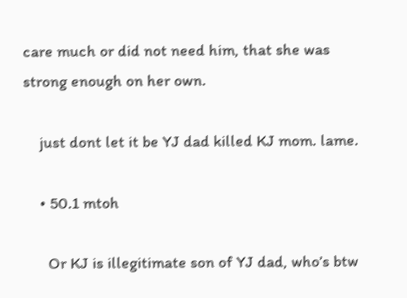care much or did not need him, that she was strong enough on her own.

    just dont let it be YJ dad killed KJ mom. lame.

    • 50.1 mtoh

      Or KJ is illegitimate son of YJ dad, who’s btw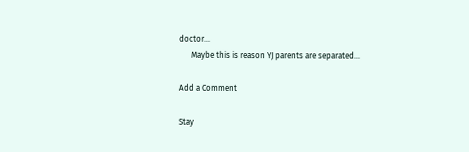doctor…
      Maybe this is reason YJ parents are separated…

Add a Comment

Stay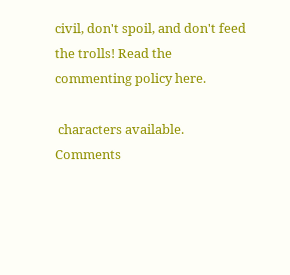civil, don't spoil, and don't feed the trolls! Read the commenting policy here.

 characters available. Comments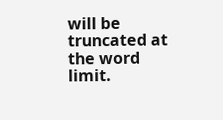will be truncated at the word limit.